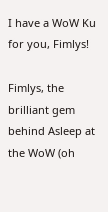I have a WoW Ku for you, Fimlys!

Fimlys, the brilliant gem behind Asleep at the WoW (oh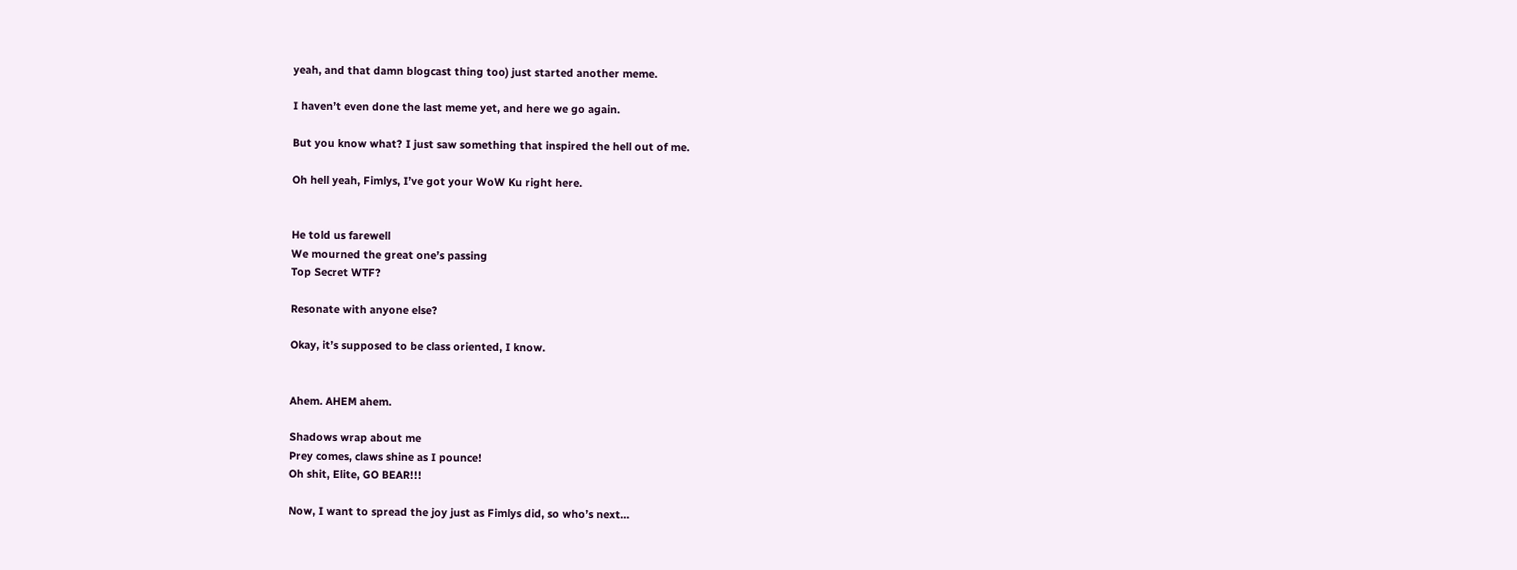yeah, and that damn blogcast thing too) just started another meme.

I haven’t even done the last meme yet, and here we go again.

But you know what? I just saw something that inspired the hell out of me.

Oh hell yeah, Fimlys, I’ve got your WoW Ku right here.


He told us farewell
We mourned the great one’s passing
Top Secret WTF?

Resonate with anyone else?

Okay, it’s supposed to be class oriented, I know.


Ahem. AHEM ahem.

Shadows wrap about me
Prey comes, claws shine as I pounce!
Oh shit, Elite, GO BEAR!!!

Now, I want to spread the joy just as Fimlys did, so who’s next…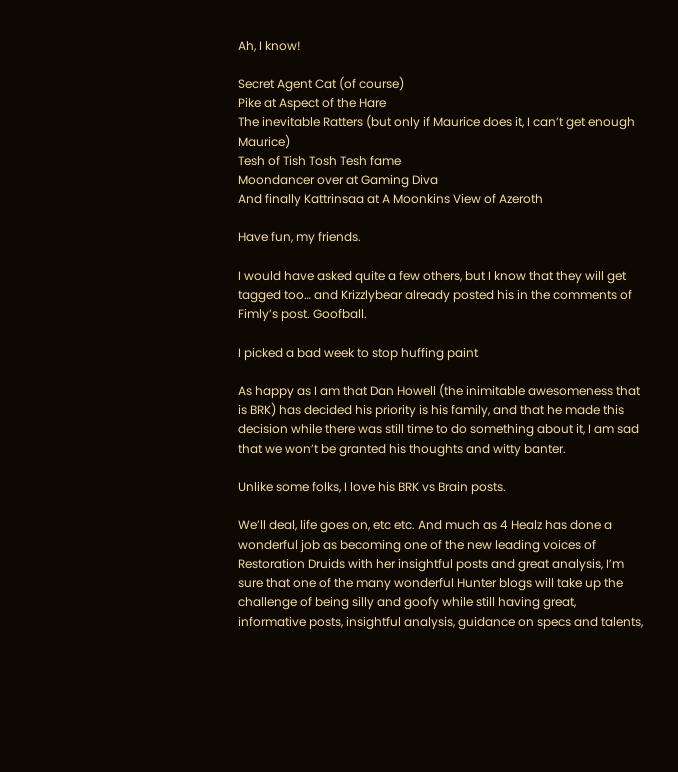Ah, I know!

Secret Agent Cat (of course)
Pike at Aspect of the Hare
The inevitable Ratters (but only if Maurice does it, I can’t get enough Maurice)
Tesh of Tish Tosh Tesh fame
Moondancer over at Gaming Diva
And finally Kattrinsaa at A Moonkins View of Azeroth

Have fun, my friends.

I would have asked quite a few others, but I know that they will get tagged too… and Krizzlybear already posted his in the comments of Fimly’s post. Goofball.

I picked a bad week to stop huffing paint

As happy as I am that Dan Howell (the inimitable awesomeness that is BRK) has decided his priority is his family, and that he made this decision while there was still time to do something about it, I am sad that we won’t be granted his thoughts and witty banter.

Unlike some folks, I love his BRK vs Brain posts.

We’ll deal, life goes on, etc etc. And much as 4 Healz has done a wonderful job as becoming one of the new leading voices of Restoration Druids with her insightful posts and great analysis, I’m sure that one of the many wonderful Hunter blogs will take up the challenge of being silly and goofy while still having great, informative posts, insightful analysis, guidance on specs and talents,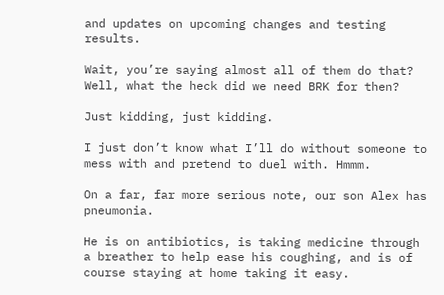and updates on upcoming changes and testing results.

Wait, you’re saying almost all of them do that? Well, what the heck did we need BRK for then?

Just kidding, just kidding.

I just don’t know what I’ll do without someone to mess with and pretend to duel with. Hmmm.

On a far, far more serious note, our son Alex has pneumonia.

He is on antibiotics, is taking medicine through a breather to help ease his coughing, and is of course staying at home taking it easy.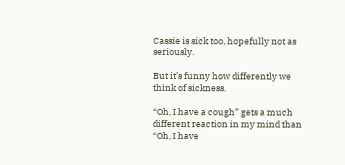Cassie is sick too, hopefully not as seriously.

But it’s funny how differently we think of sickness.

“Oh, I have a cough” gets a much different reaction in my mind than “Oh, I have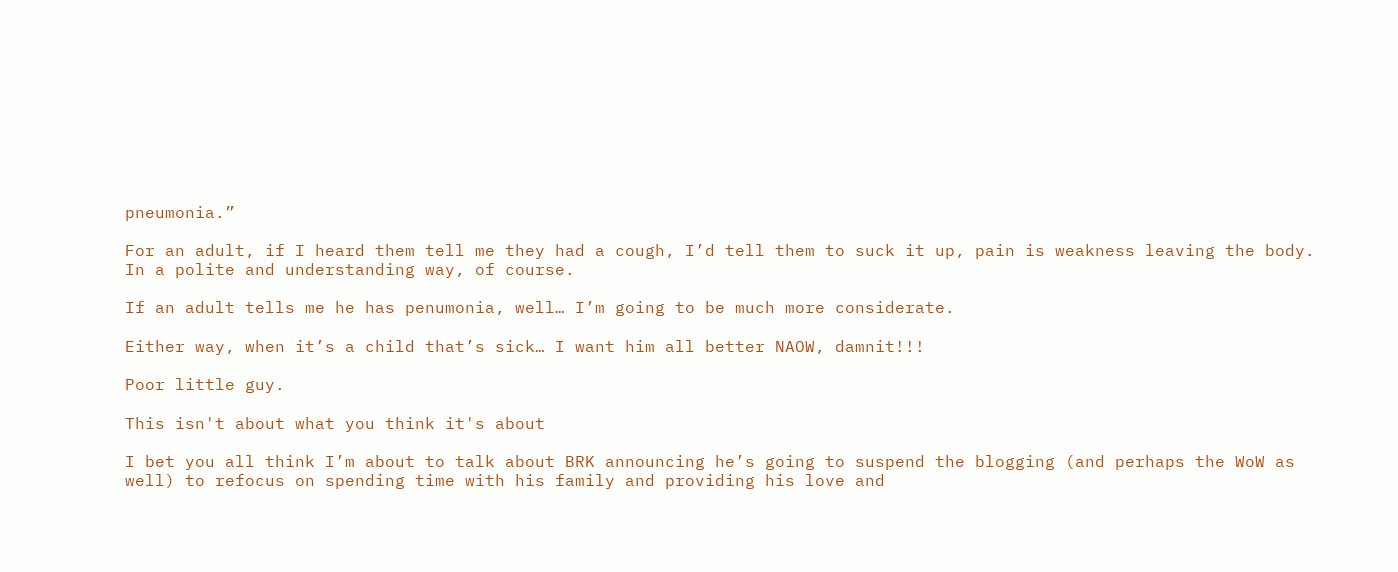pneumonia.”

For an adult, if I heard them tell me they had a cough, I’d tell them to suck it up, pain is weakness leaving the body. In a polite and understanding way, of course.

If an adult tells me he has penumonia, well… I’m going to be much more considerate.

Either way, when it’s a child that’s sick… I want him all better NAOW, damnit!!!

Poor little guy.

This isn't about what you think it's about

I bet you all think I’m about to talk about BRK announcing he’s going to suspend the blogging (and perhaps the WoW as well) to refocus on spending time with his family and providing his love and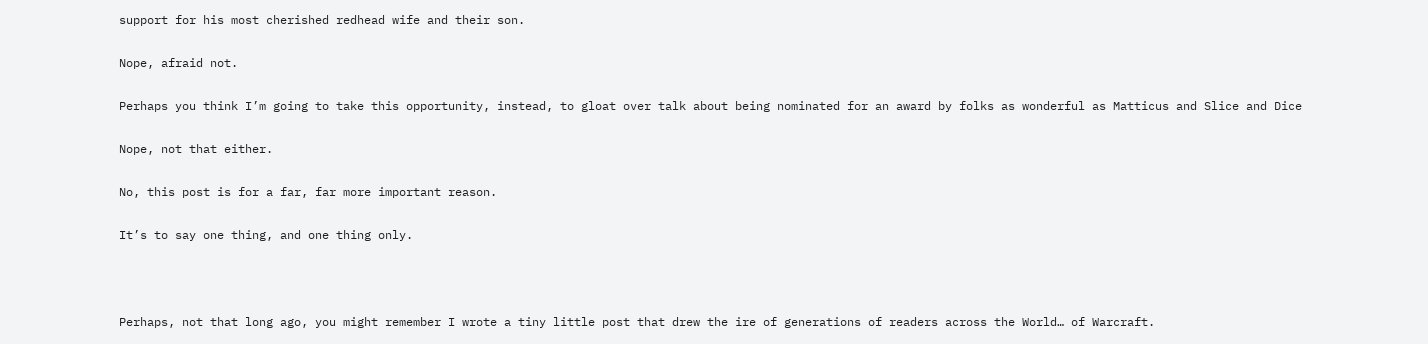support for his most cherished redhead wife and their son.

Nope, afraid not.

Perhaps you think I’m going to take this opportunity, instead, to gloat over talk about being nominated for an award by folks as wonderful as Matticus and Slice and Dice

Nope, not that either.

No, this post is for a far, far more important reason.

It’s to say one thing, and one thing only.



Perhaps, not that long ago, you might remember I wrote a tiny little post that drew the ire of generations of readers across the World… of Warcraft.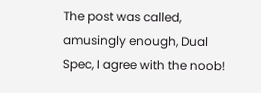The post was called, amusingly enough, Dual Spec, I agree with the noob!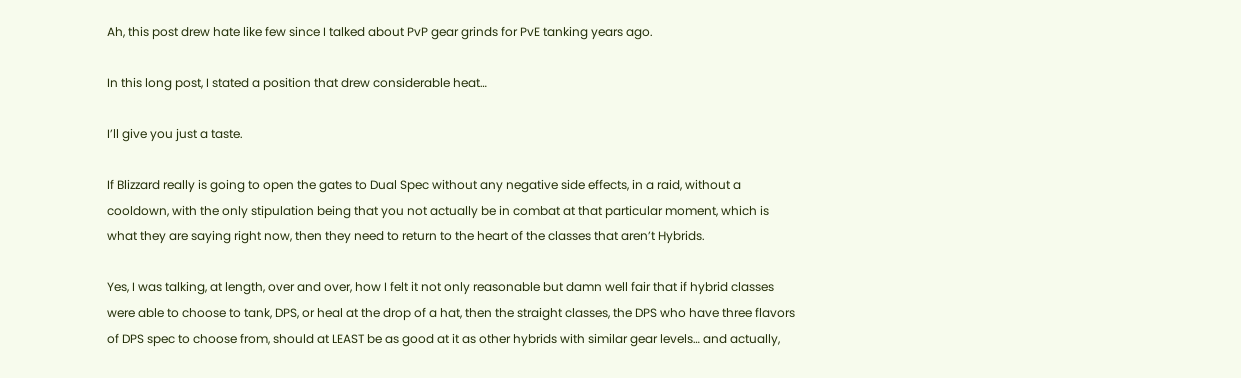Ah, this post drew hate like few since I talked about PvP gear grinds for PvE tanking years ago.

In this long post, I stated a position that drew considerable heat…

I’ll give you just a taste.

If Blizzard really is going to open the gates to Dual Spec without any negative side effects, in a raid, without a cooldown, with the only stipulation being that you not actually be in combat at that particular moment, which is what they are saying right now, then they need to return to the heart of the classes that aren’t Hybrids.

Yes, I was talking, at length, over and over, how I felt it not only reasonable but damn well fair that if hybrid classes were able to choose to tank, DPS, or heal at the drop of a hat, then the straight classes, the DPS who have three flavors of DPS spec to choose from, should at LEAST be as good at it as other hybrids with similar gear levels… and actually,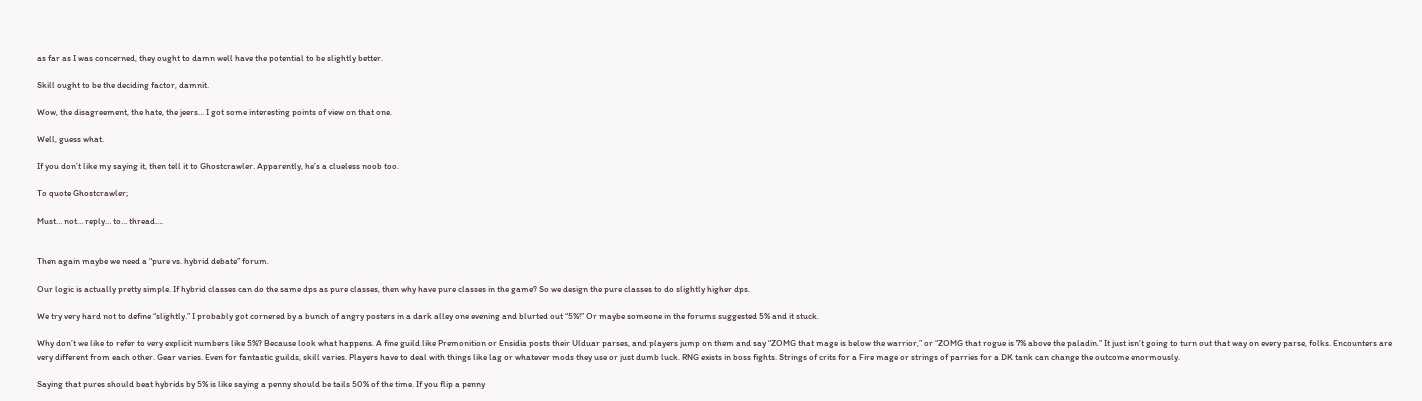as far as I was concerned, they ought to damn well have the potential to be slightly better.

Skill ought to be the deciding factor, damnit.

Wow, the disagreement, the hate, the jeers… I got some interesting points of view on that one.

Well, guess what.

If you don’t like my saying it, then tell it to Ghostcrawler. Apparently, he’s a clueless noob too.

To quote Ghostcrawler;

Must… not… reply… to… thread….


Then again maybe we need a “pure vs. hybrid debate” forum.

Our logic is actually pretty simple. If hybrid classes can do the same dps as pure classes, then why have pure classes in the game? So we design the pure classes to do slightly higher dps.

We try very hard not to define “slightly.” I probably got cornered by a bunch of angry posters in a dark alley one evening and blurted out “5%!” Or maybe someone in the forums suggested 5% and it stuck.

Why don’t we like to refer to very explicit numbers like 5%? Because look what happens. A fine guild like Premonition or Ensidia posts their Ulduar parses, and players jump on them and say “ZOMG that mage is below the warrior,” or “ZOMG that rogue is 7% above the paladin.” It just isn’t going to turn out that way on every parse, folks. Encounters are very different from each other. Gear varies. Even for fantastic guilds, skill varies. Players have to deal with things like lag or whatever mods they use or just dumb luck. RNG exists in boss fights. Strings of crits for a Fire mage or strings of parries for a DK tank can change the outcome enormously.

Saying that pures should beat hybrids by 5% is like saying a penny should be tails 50% of the time. If you flip a penny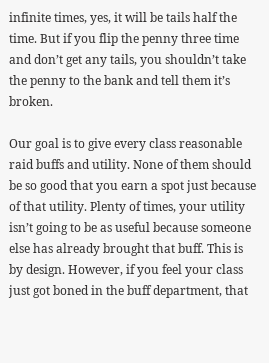infinite times, yes, it will be tails half the time. But if you flip the penny three time and don’t get any tails, you shouldn’t take the penny to the bank and tell them it’s broken.

Our goal is to give every class reasonable raid buffs and utility. None of them should be so good that you earn a spot just because of that utility. Plenty of times, your utility isn’t going to be as useful because someone else has already brought that buff. This is by design. However, if you feel your class just got boned in the buff department, that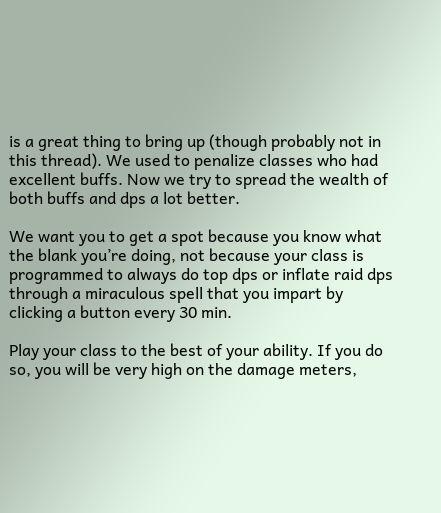is a great thing to bring up (though probably not in this thread). We used to penalize classes who had excellent buffs. Now we try to spread the wealth of both buffs and dps a lot better.

We want you to get a spot because you know what the blank you’re doing, not because your class is programmed to always do top dps or inflate raid dps through a miraculous spell that you impart by clicking a button every 30 min.

Play your class to the best of your ability. If you do so, you will be very high on the damage meters,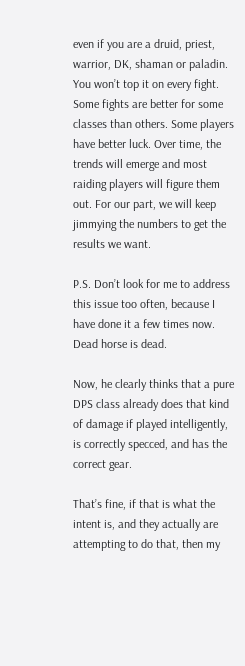even if you are a druid, priest, warrior, DK, shaman or paladin. You won’t top it on every fight. Some fights are better for some classes than others. Some players have better luck. Over time, the trends will emerge and most raiding players will figure them out. For our part, we will keep jimmying the numbers to get the results we want.

P.S. Don’t look for me to address this issue too often, because I have done it a few times now. Dead horse is dead.

Now, he clearly thinks that a pure DPS class already does that kind of damage if played intelligently, is correctly specced, and has the correct gear.

That’s fine, if that is what the intent is, and they actually are attempting to do that, then my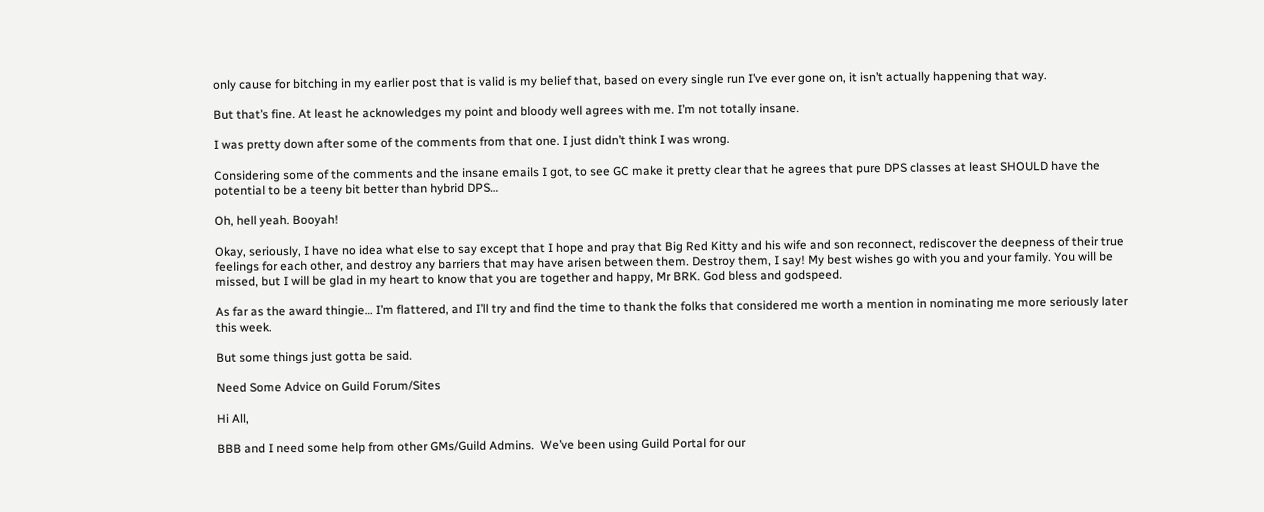only cause for bitching in my earlier post that is valid is my belief that, based on every single run I’ve ever gone on, it isn’t actually happening that way.

But that’s fine. At least he acknowledges my point and bloody well agrees with me. I’m not totally insane.

I was pretty down after some of the comments from that one. I just didn’t think I was wrong.

Considering some of the comments and the insane emails I got, to see GC make it pretty clear that he agrees that pure DPS classes at least SHOULD have the potential to be a teeny bit better than hybrid DPS…

Oh, hell yeah. Booyah!

Okay, seriously, I have no idea what else to say except that I hope and pray that Big Red Kitty and his wife and son reconnect, rediscover the deepness of their true feelings for each other, and destroy any barriers that may have arisen between them. Destroy them, I say! My best wishes go with you and your family. You will be missed, but I will be glad in my heart to know that you are together and happy, Mr BRK. God bless and godspeed.

As far as the award thingie… I’m flattered, and I’ll try and find the time to thank the folks that considered me worth a mention in nominating me more seriously later this week.

But some things just gotta be said.

Need Some Advice on Guild Forum/Sites

Hi All,

BBB and I need some help from other GMs/Guild Admins.  We’ve been using Guild Portal for our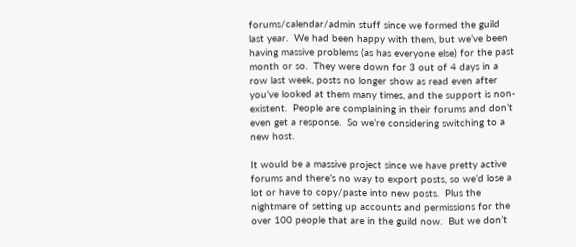forums/calendar/admin stuff since we formed the guild last year.  We had been happy with them, but we’ve been having massive problems (as has everyone else) for the past month or so.  They were down for 3 out of 4 days in a row last week, posts no longer show as read even after you’ve looked at them many times, and the support is non-existent.  People are complaining in their forums and don’t even get a response.  So we’re considering switching to a new host.

It would be a massive project since we have pretty active forums and there’s no way to export posts, so we’d lose a lot or have to copy/paste into new posts.  Plus the nightmare of setting up accounts and permissions for the over 100 people that are in the guild now.  But we don’t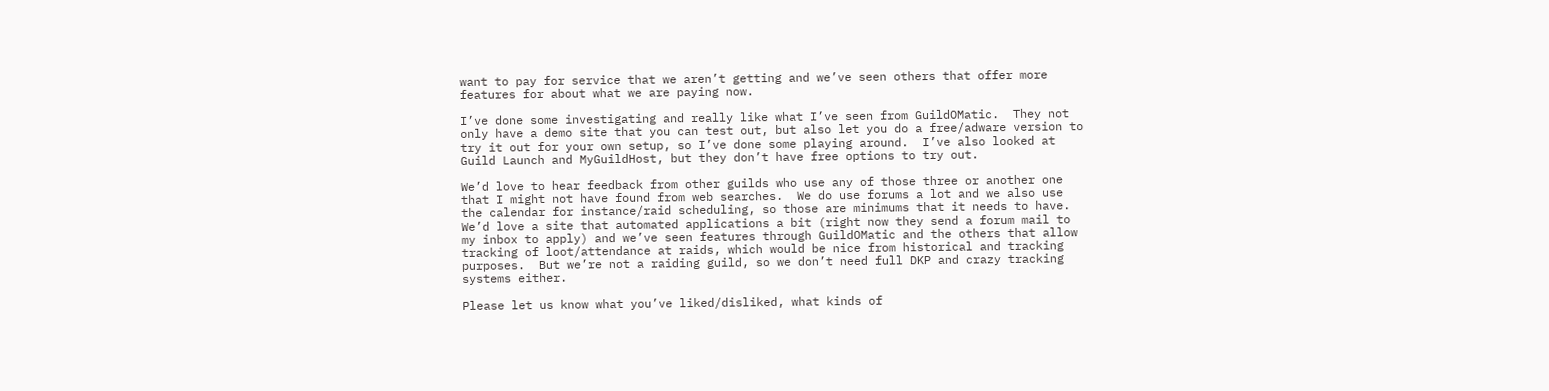want to pay for service that we aren’t getting and we’ve seen others that offer more features for about what we are paying now.

I’ve done some investigating and really like what I’ve seen from GuildOMatic.  They not only have a demo site that you can test out, but also let you do a free/adware version to try it out for your own setup, so I’ve done some playing around.  I’ve also looked at Guild Launch and MyGuildHost, but they don’t have free options to try out.

We’d love to hear feedback from other guilds who use any of those three or another one that I might not have found from web searches.  We do use forums a lot and we also use the calendar for instance/raid scheduling, so those are minimums that it needs to have.  We’d love a site that automated applications a bit (right now they send a forum mail to my inbox to apply) and we’ve seen features through GuildOMatic and the others that allow tracking of loot/attendance at raids, which would be nice from historical and tracking purposes.  But we’re not a raiding guild, so we don’t need full DKP and crazy tracking systems either.

Please let us know what you’ve liked/disliked, what kinds of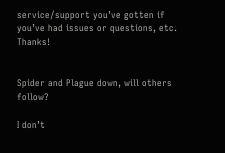service/support you’ve gotten if you’ve had issues or questions, etc.  Thanks!


Spider and Plague down, will others follow?

I don’t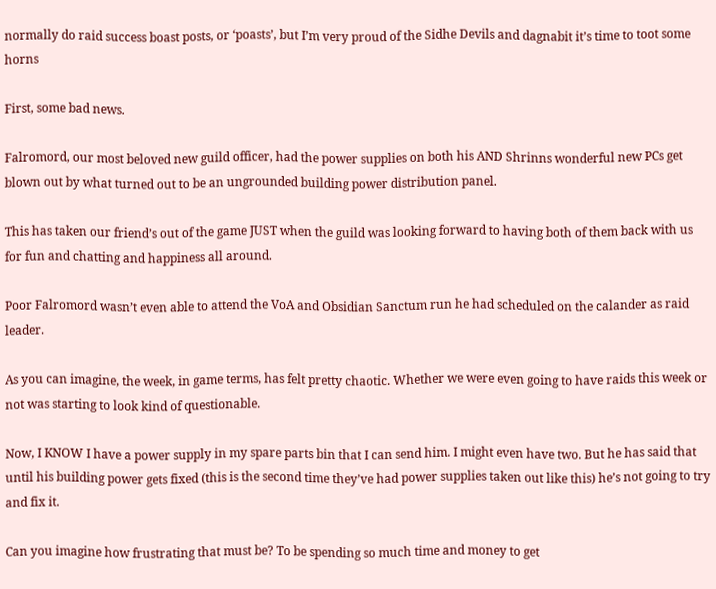normally do raid success boast posts, or ‘poasts’, but I’m very proud of the Sidhe Devils and dagnabit it’s time to toot some horns

First, some bad news.

Falromord, our most beloved new guild officer, had the power supplies on both his AND Shrinns wonderful new PCs get blown out by what turned out to be an ungrounded building power distribution panel.

This has taken our friend’s out of the game JUST when the guild was looking forward to having both of them back with us for fun and chatting and happiness all around.

Poor Falromord wasn’t even able to attend the VoA and Obsidian Sanctum run he had scheduled on the calander as raid leader.

As you can imagine, the week, in game terms, has felt pretty chaotic. Whether we were even going to have raids this week or not was starting to look kind of questionable.

Now, I KNOW I have a power supply in my spare parts bin that I can send him. I might even have two. But he has said that until his building power gets fixed (this is the second time they’ve had power supplies taken out like this) he’s not going to try and fix it.

Can you imagine how frustrating that must be? To be spending so much time and money to get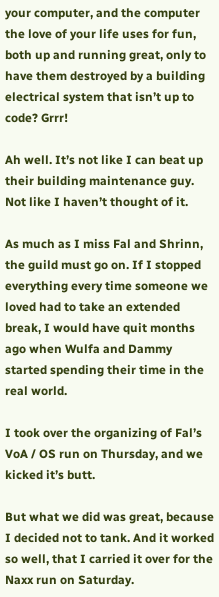your computer, and the computer the love of your life uses for fun, both up and running great, only to have them destroyed by a building electrical system that isn’t up to code? Grrr!

Ah well. It’s not like I can beat up their building maintenance guy. Not like I haven’t thought of it.

As much as I miss Fal and Shrinn, the guild must go on. If I stopped everything every time someone we loved had to take an extended break, I would have quit months ago when Wulfa and Dammy started spending their time in the real world.

I took over the organizing of Fal’s VoA / OS run on Thursday, and we kicked it’s butt.

But what we did was great, because I decided not to tank. And it worked so well, that I carried it over for the Naxx run on Saturday.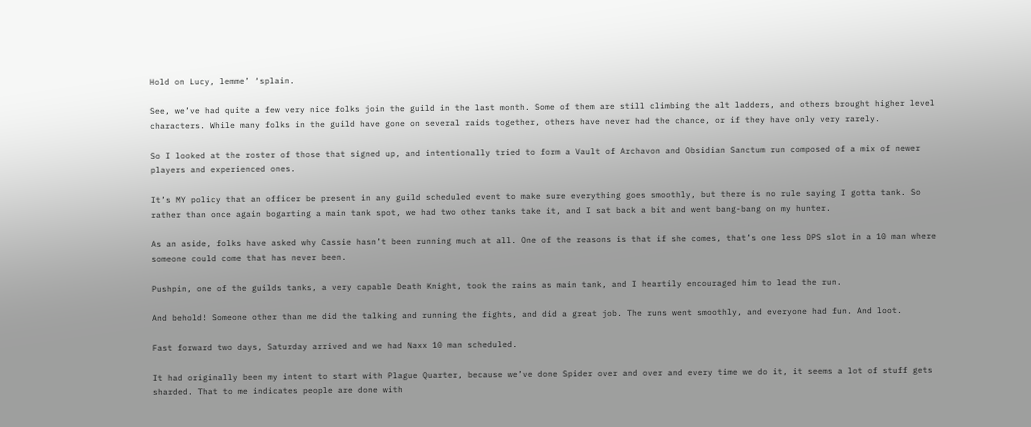Hold on Lucy, lemme’ ‘splain.

See, we’ve had quite a few very nice folks join the guild in the last month. Some of them are still climbing the alt ladders, and others brought higher level characters. While many folks in the guild have gone on several raids together, others have never had the chance, or if they have only very rarely.

So I looked at the roster of those that signed up, and intentionally tried to form a Vault of Archavon and Obsidian Sanctum run composed of a mix of newer players and experienced ones.

It’s MY policy that an officer be present in any guild scheduled event to make sure everything goes smoothly, but there is no rule saying I gotta tank. So rather than once again bogarting a main tank spot, we had two other tanks take it, and I sat back a bit and went bang-bang on my hunter.

As an aside, folks have asked why Cassie hasn’t been running much at all. One of the reasons is that if she comes, that’s one less DPS slot in a 10 man where someone could come that has never been.

Pushpin, one of the guilds tanks, a very capable Death Knight, took the rains as main tank, and I heartily encouraged him to lead the run.

And behold! Someone other than me did the talking and running the fights, and did a great job. The runs went smoothly, and everyone had fun. And loot.

Fast forward two days, Saturday arrived and we had Naxx 10 man scheduled.

It had originally been my intent to start with Plague Quarter, because we’ve done Spider over and over and every time we do it, it seems a lot of stuff gets sharded. That to me indicates people are done with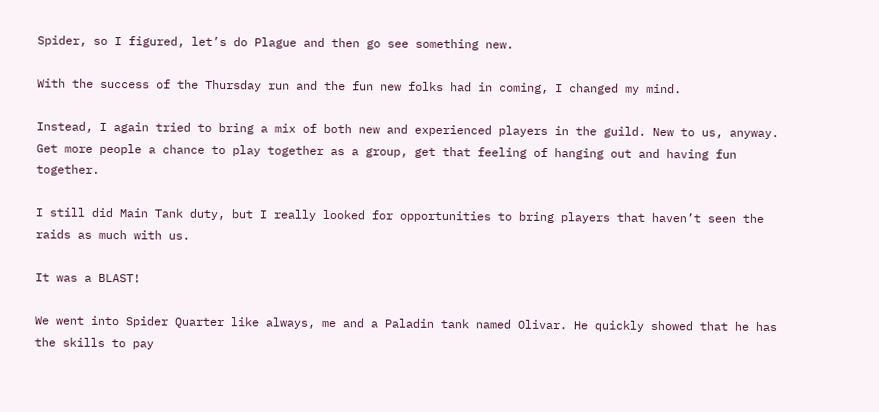Spider, so I figured, let’s do Plague and then go see something new.

With the success of the Thursday run and the fun new folks had in coming, I changed my mind.

Instead, I again tried to bring a mix of both new and experienced players in the guild. New to us, anyway. Get more people a chance to play together as a group, get that feeling of hanging out and having fun together.

I still did Main Tank duty, but I really looked for opportunities to bring players that haven’t seen the raids as much with us.

It was a BLAST!

We went into Spider Quarter like always, me and a Paladin tank named Olivar. He quickly showed that he has the skills to pay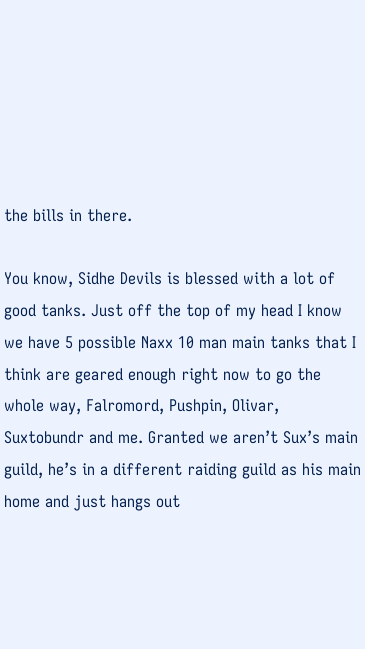the bills in there.

You know, Sidhe Devils is blessed with a lot of good tanks. Just off the top of my head I know we have 5 possible Naxx 10 man main tanks that I think are geared enough right now to go the whole way, Falromord, Pushpin, Olivar, Suxtobundr and me. Granted we aren’t Sux’s main guild, he’s in a different raiding guild as his main home and just hangs out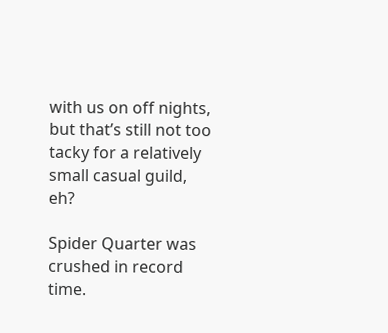with us on off nights, but that’s still not too tacky for a relatively small casual guild, eh?

Spider Quarter was crushed in record time.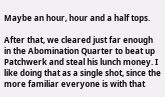Maybe an hour, hour and a half tops.

After that, we cleared just far enough in the Abomination Quarter to beat up Patchwerk and steal his lunch money. I like doing that as a single shot, since the more familiar everyone is with that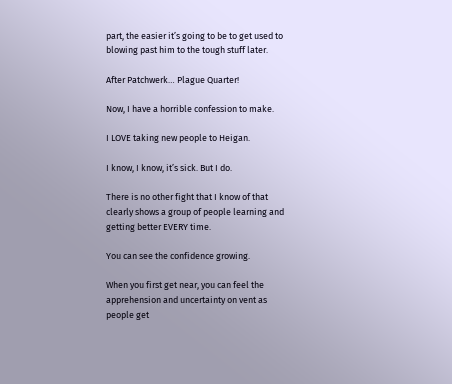part, the easier it’s going to be to get used to blowing past him to the tough stuff later.

After Patchwerk… Plague Quarter!

Now, I have a horrible confession to make.

I LOVE taking new people to Heigan.

I know, I know, it’s sick. But I do.

There is no other fight that I know of that clearly shows a group of people learning and getting better EVERY time.

You can see the confidence growing.

When you first get near, you can feel the apprehension and uncertainty on vent as people get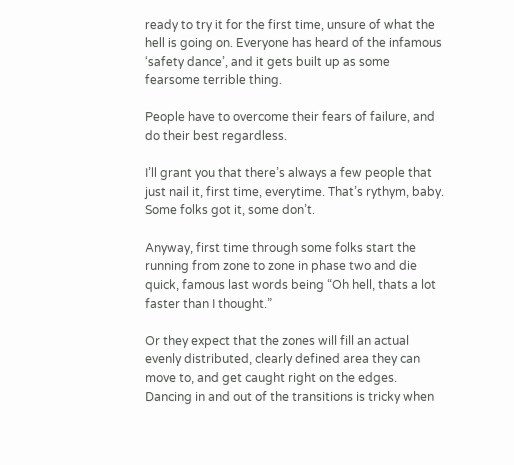ready to try it for the first time, unsure of what the hell is going on. Everyone has heard of the infamous ‘safety dance’, and it gets built up as some fearsome terrible thing.

People have to overcome their fears of failure, and do their best regardless.

I’ll grant you that there’s always a few people that just nail it, first time, everytime. That’s rythym, baby. Some folks got it, some don’t.

Anyway, first time through some folks start the running from zone to zone in phase two and die quick, famous last words being “Oh hell, thats a lot faster than I thought.”

Or they expect that the zones will fill an actual evenly distributed, clearly defined area they can move to, and get caught right on the edges. Dancing in and out of the transitions is tricky when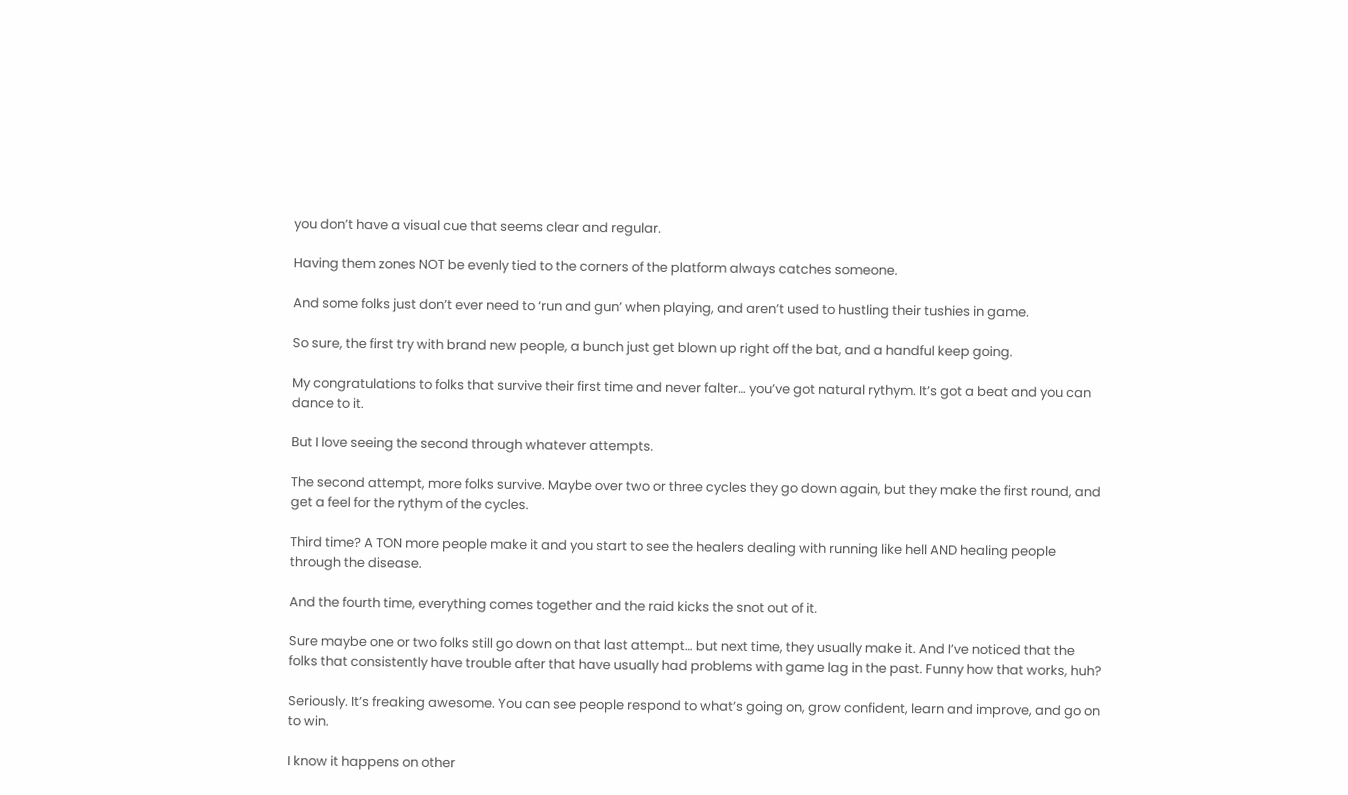you don’t have a visual cue that seems clear and regular.

Having them zones NOT be evenly tied to the corners of the platform always catches someone.

And some folks just don’t ever need to ‘run and gun’ when playing, and aren’t used to hustling their tushies in game.

So sure, the first try with brand new people, a bunch just get blown up right off the bat, and a handful keep going.

My congratulations to folks that survive their first time and never falter… you’ve got natural rythym. It’s got a beat and you can dance to it.

But I love seeing the second through whatever attempts.

The second attempt, more folks survive. Maybe over two or three cycles they go down again, but they make the first round, and get a feel for the rythym of the cycles.

Third time? A TON more people make it and you start to see the healers dealing with running like hell AND healing people through the disease.

And the fourth time, everything comes together and the raid kicks the snot out of it.

Sure maybe one or two folks still go down on that last attempt… but next time, they usually make it. And I’ve noticed that the folks that consistently have trouble after that have usually had problems with game lag in the past. Funny how that works, huh?

Seriously. It’s freaking awesome. You can see people respond to what’s going on, grow confident, learn and improve, and go on to win.

I know it happens on other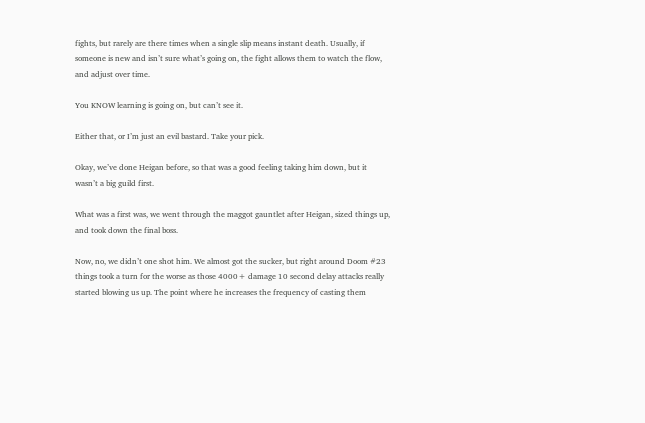fights, but rarely are there times when a single slip means instant death. Usually, if someone is new and isn’t sure what’s going on, the fight allows them to watch the flow, and adjust over time.

You KNOW learning is going on, but can’t see it.

Either that, or I’m just an evil bastard. Take your pick.

Okay, we’ve done Heigan before, so that was a good feeling taking him down, but it wasn’t a big guild first.

What was a first was, we went through the maggot gauntlet after Heigan, sized things up, and took down the final boss.

Now, no, we didn’t one shot him. We almost got the sucker, but right around Doom #23 things took a turn for the worse as those 4000+ damage 10 second delay attacks really started blowing us up. The point where he increases the frequency of casting them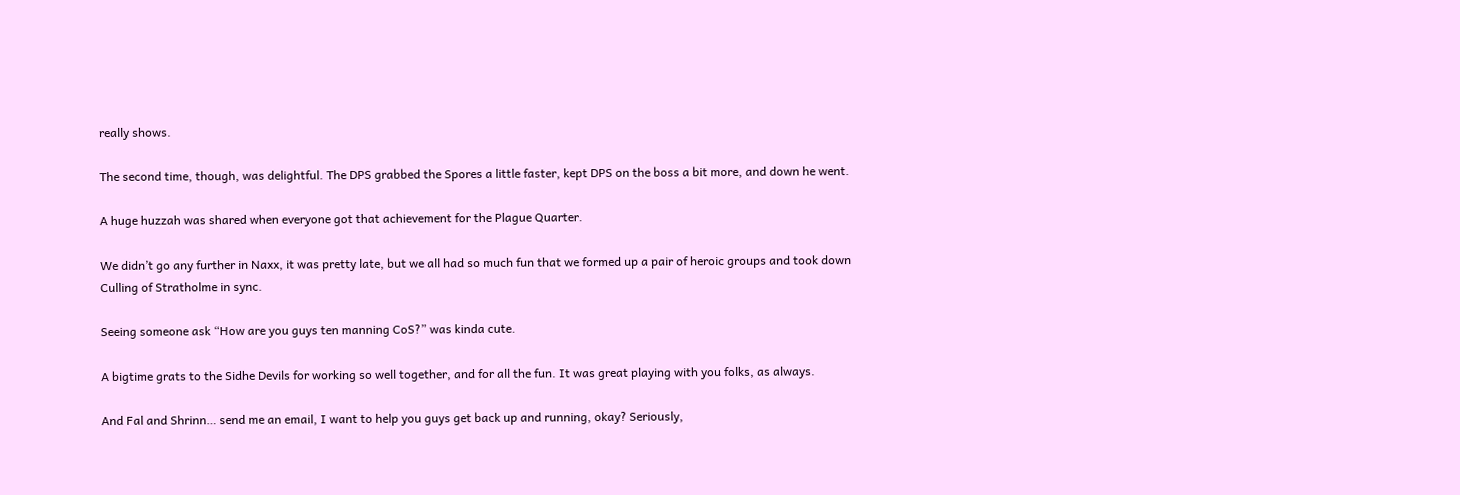really shows.

The second time, though, was delightful. The DPS grabbed the Spores a little faster, kept DPS on the boss a bit more, and down he went.

A huge huzzah was shared when everyone got that achievement for the Plague Quarter.

We didn’t go any further in Naxx, it was pretty late, but we all had so much fun that we formed up a pair of heroic groups and took down Culling of Stratholme in sync.

Seeing someone ask “How are you guys ten manning CoS?” was kinda cute.

A bigtime grats to the Sidhe Devils for working so well together, and for all the fun. It was great playing with you folks, as always.

And Fal and Shrinn… send me an email, I want to help you guys get back up and running, okay? Seriously,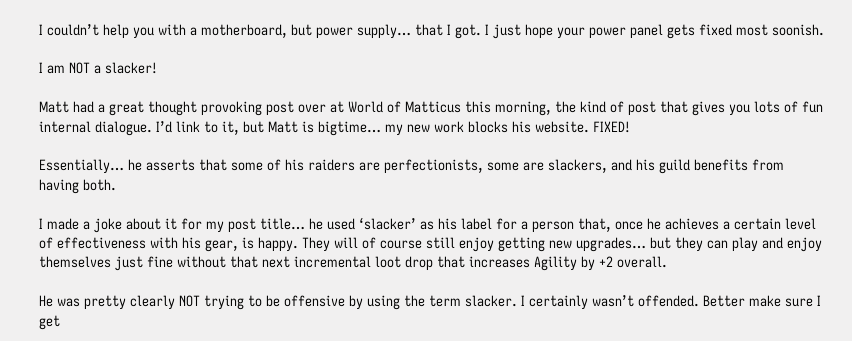I couldn’t help you with a motherboard, but power supply… that I got. I just hope your power panel gets fixed most soonish.

I am NOT a slacker!

Matt had a great thought provoking post over at World of Matticus this morning, the kind of post that gives you lots of fun internal dialogue. I’d link to it, but Matt is bigtime… my new work blocks his website. FIXED!

Essentially… he asserts that some of his raiders are perfectionists, some are slackers, and his guild benefits from having both.

I made a joke about it for my post title… he used ‘slacker’ as his label for a person that, once he achieves a certain level of effectiveness with his gear, is happy. They will of course still enjoy getting new upgrades… but they can play and enjoy themselves just fine without that next incremental loot drop that increases Agility by +2 overall.

He was pretty clearly NOT trying to be offensive by using the term slacker. I certainly wasn’t offended. Better make sure I get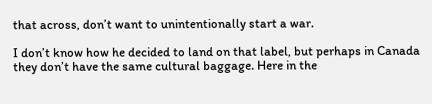that across, don’t want to unintentionally start a war.

I don’t know how he decided to land on that label, but perhaps in Canada they don’t have the same cultural baggage. Here in the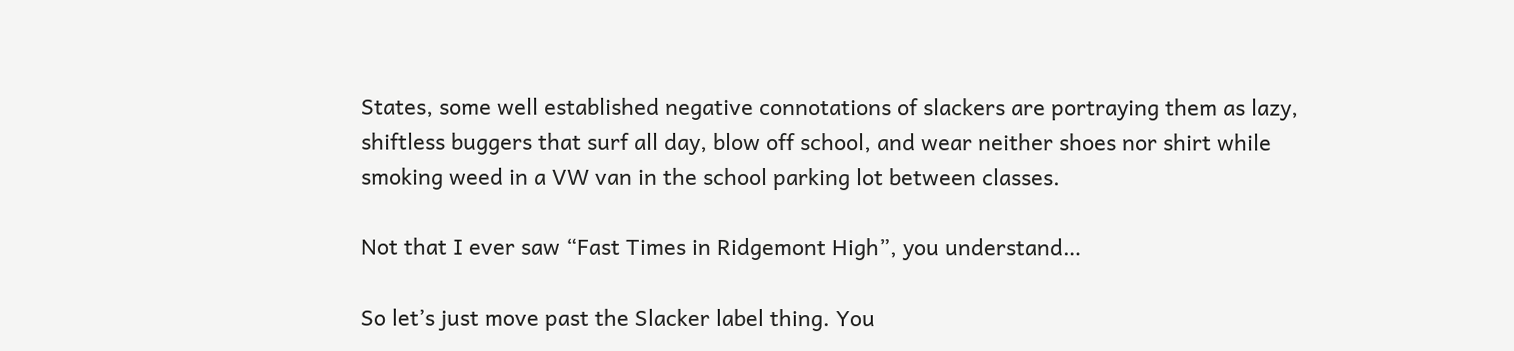States, some well established negative connotations of slackers are portraying them as lazy, shiftless buggers that surf all day, blow off school, and wear neither shoes nor shirt while smoking weed in a VW van in the school parking lot between classes.

Not that I ever saw “Fast Times in Ridgemont High”, you understand…

So let’s just move past the Slacker label thing. You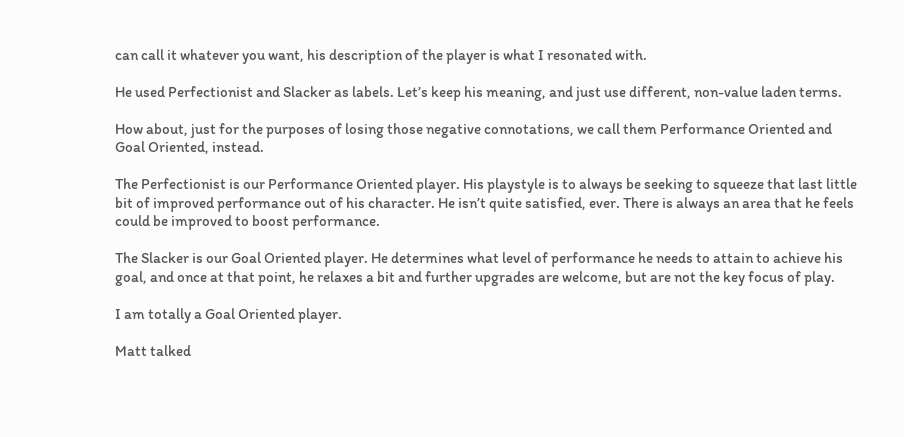can call it whatever you want, his description of the player is what I resonated with.

He used Perfectionist and Slacker as labels. Let’s keep his meaning, and just use different, non-value laden terms.

How about, just for the purposes of losing those negative connotations, we call them Performance Oriented and Goal Oriented, instead.

The Perfectionist is our Performance Oriented player. His playstyle is to always be seeking to squeeze that last little bit of improved performance out of his character. He isn’t quite satisfied, ever. There is always an area that he feels could be improved to boost performance.

The Slacker is our Goal Oriented player. He determines what level of performance he needs to attain to achieve his goal, and once at that point, he relaxes a bit and further upgrades are welcome, but are not the key focus of play.

I am totally a Goal Oriented player.

Matt talked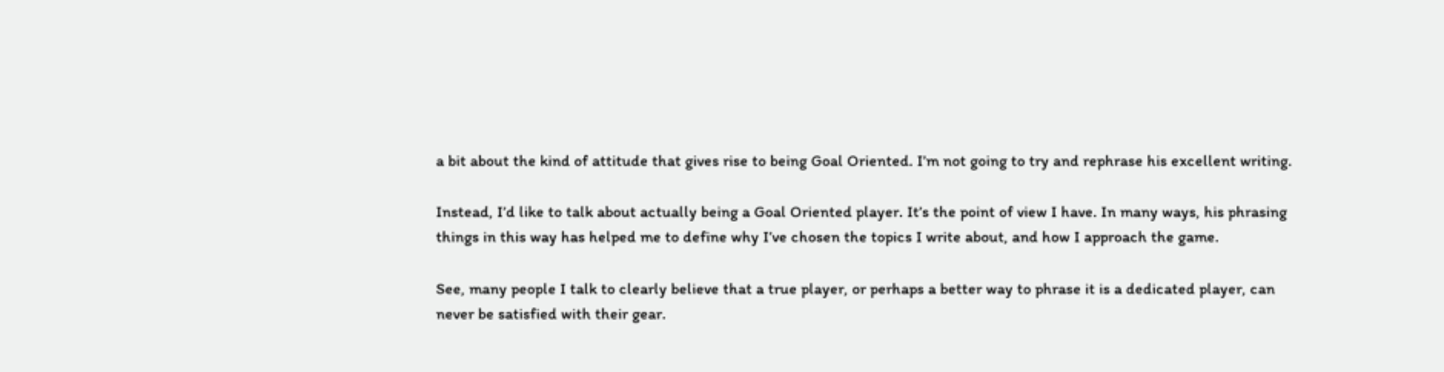a bit about the kind of attitude that gives rise to being Goal Oriented. I’m not going to try and rephrase his excellent writing.

Instead, I’d like to talk about actually being a Goal Oriented player. It’s the point of view I have. In many ways, his phrasing things in this way has helped me to define why I’ve chosen the topics I write about, and how I approach the game.

See, many people I talk to clearly believe that a true player, or perhaps a better way to phrase it is a dedicated player, can never be satisfied with their gear.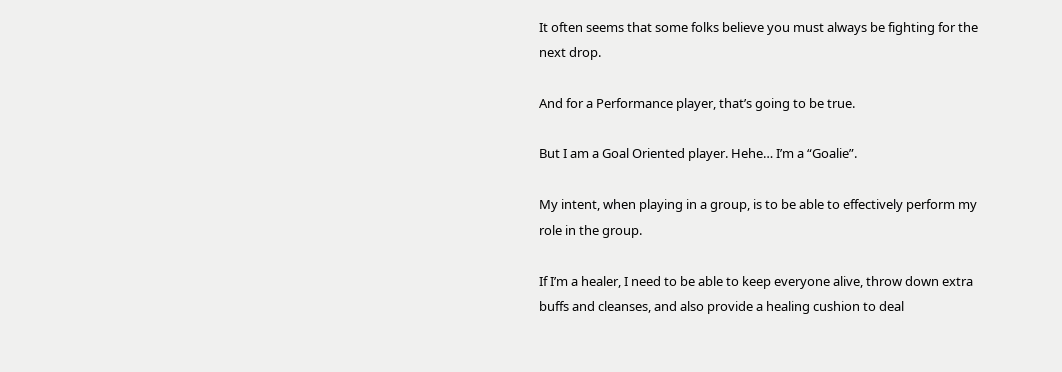It often seems that some folks believe you must always be fighting for the next drop.

And for a Performance player, that’s going to be true.

But I am a Goal Oriented player. Hehe… I’m a “Goalie”.

My intent, when playing in a group, is to be able to effectively perform my role in the group.

If I’m a healer, I need to be able to keep everyone alive, throw down extra buffs and cleanses, and also provide a healing cushion to deal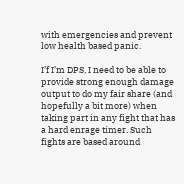with emergencies and prevent low health based panic.

I’f I’m DPS, I need to be able to provide strong enough damage output to do my fair share (and hopefully a bit more) when taking part in any fight that has a hard enrage timer. Such fights are based around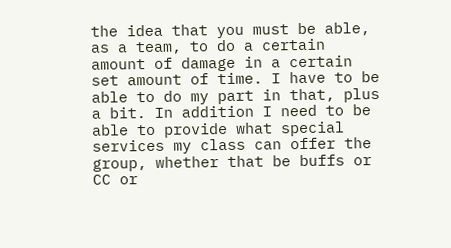the idea that you must be able, as a team, to do a certain amount of damage in a certain set amount of time. I have to be able to do my part in that, plus a bit. In addition I need to be able to provide what special services my class can offer the group, whether that be buffs or CC or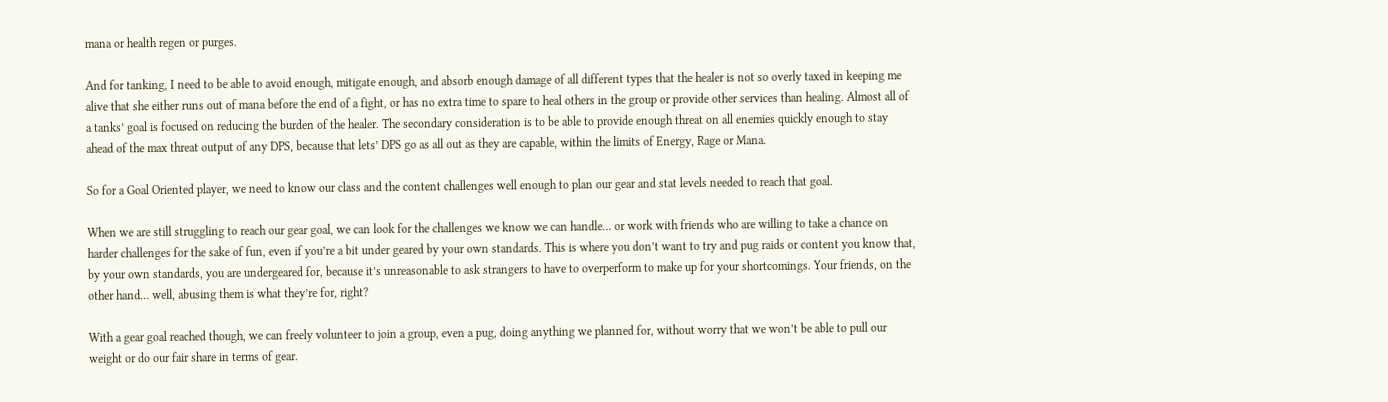mana or health regen or purges.

And for tanking, I need to be able to avoid enough, mitigate enough, and absorb enough damage of all different types that the healer is not so overly taxed in keeping me alive that she either runs out of mana before the end of a fight, or has no extra time to spare to heal others in the group or provide other services than healing. Almost all of a tanks’ goal is focused on reducing the burden of the healer. The secondary consideration is to be able to provide enough threat on all enemies quickly enough to stay ahead of the max threat output of any DPS, because that lets’ DPS go as all out as they are capable, within the limits of Energy, Rage or Mana.

So for a Goal Oriented player, we need to know our class and the content challenges well enough to plan our gear and stat levels needed to reach that goal.

When we are still struggling to reach our gear goal, we can look for the challenges we know we can handle… or work with friends who are willing to take a chance on harder challenges for the sake of fun, even if you’re a bit under geared by your own standards. This is where you don’t want to try and pug raids or content you know that, by your own standards, you are undergeared for, because it’s unreasonable to ask strangers to have to overperform to make up for your shortcomings. Your friends, on the other hand… well, abusing them is what they’re for, right?

With a gear goal reached though, we can freely volunteer to join a group, even a pug, doing anything we planned for, without worry that we won’t be able to pull our weight or do our fair share in terms of gear.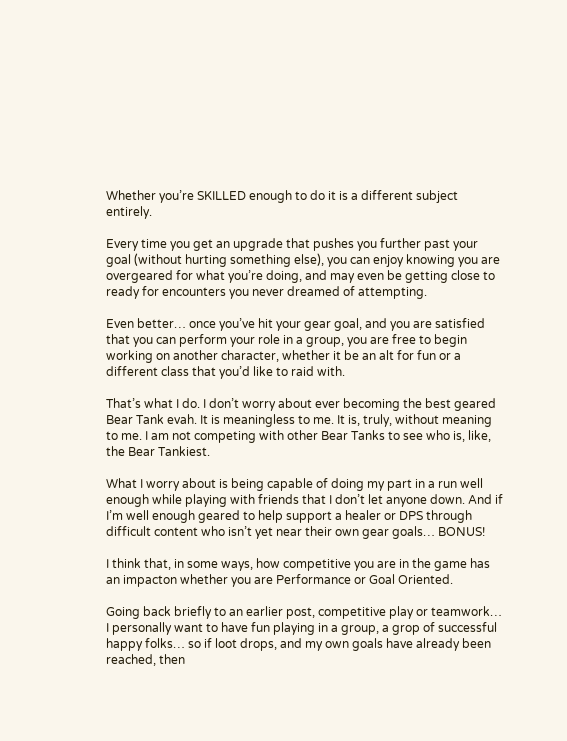Whether you’re SKILLED enough to do it is a different subject entirely.

Every time you get an upgrade that pushes you further past your goal (without hurting something else), you can enjoy knowing you are overgeared for what you’re doing, and may even be getting close to ready for encounters you never dreamed of attempting.

Even better… once you’ve hit your gear goal, and you are satisfied that you can perform your role in a group, you are free to begin working on another character, whether it be an alt for fun or a different class that you’d like to raid with.

That’s what I do. I don’t worry about ever becoming the best geared Bear Tank evah. It is meaningless to me. It is, truly, without meaning to me. I am not competing with other Bear Tanks to see who is, like, the Bear Tankiest.

What I worry about is being capable of doing my part in a run well enough while playing with friends that I don’t let anyone down. And if I’m well enough geared to help support a healer or DPS through difficult content who isn’t yet near their own gear goals… BONUS!

I think that, in some ways, how competitive you are in the game has an impacton whether you are Performance or Goal Oriented.

Going back briefly to an earlier post, competitive play or teamwork… I personally want to have fun playing in a group, a grop of successful happy folks… so if loot drops, and my own goals have already been reached, then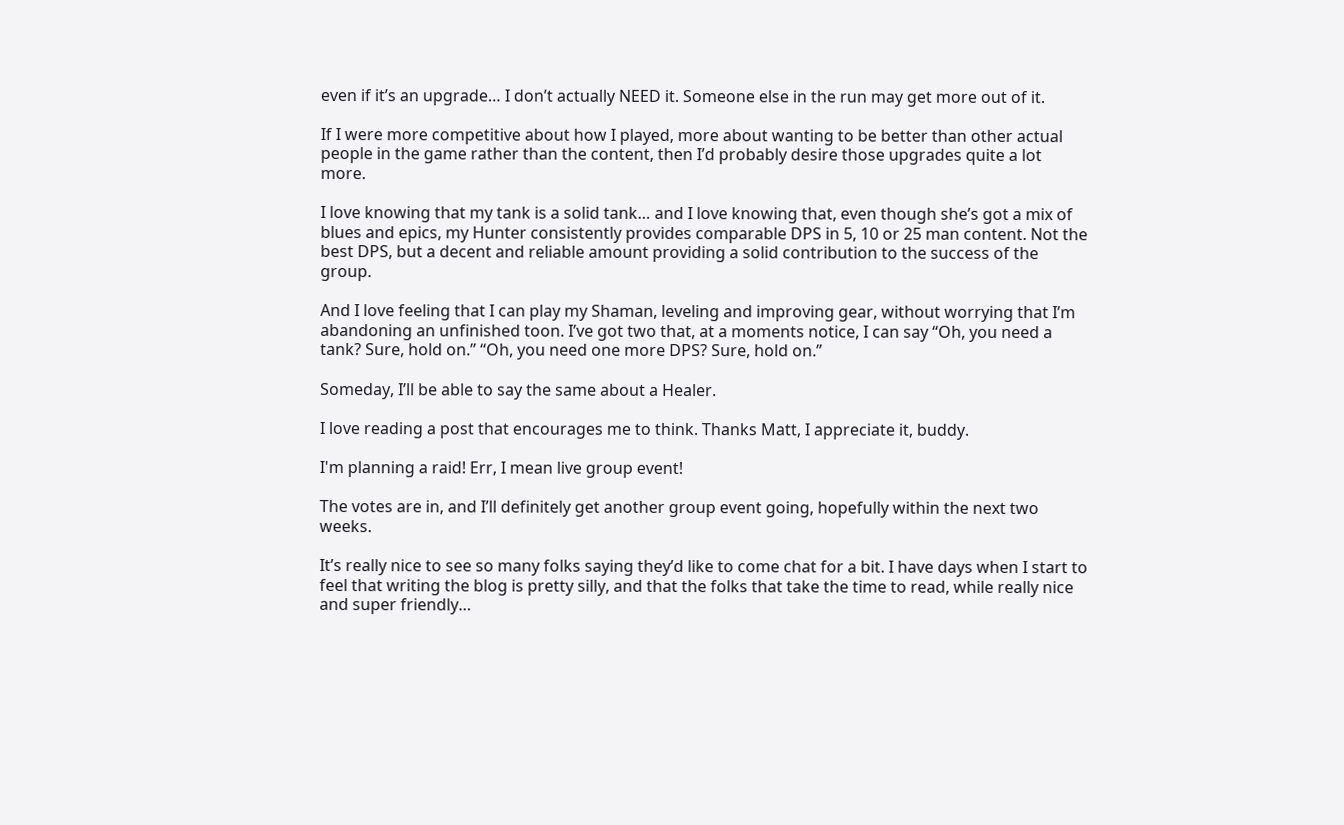even if it’s an upgrade… I don’t actually NEED it. Someone else in the run may get more out of it.

If I were more competitive about how I played, more about wanting to be better than other actual people in the game rather than the content, then I’d probably desire those upgrades quite a lot more.

I love knowing that my tank is a solid tank… and I love knowing that, even though she’s got a mix of blues and epics, my Hunter consistently provides comparable DPS in 5, 10 or 25 man content. Not the best DPS, but a decent and reliable amount providing a solid contribution to the success of the group.

And I love feeling that I can play my Shaman, leveling and improving gear, without worrying that I’m abandoning an unfinished toon. I’ve got two that, at a moments notice, I can say “Oh, you need a tank? Sure, hold on.” “Oh, you need one more DPS? Sure, hold on.”

Someday, I’ll be able to say the same about a Healer.

I love reading a post that encourages me to think. Thanks Matt, I appreciate it, buddy.

I'm planning a raid! Err, I mean live group event!

The votes are in, and I’ll definitely get another group event going, hopefully within the next two weeks.

It’s really nice to see so many folks saying they’d like to come chat for a bit. I have days when I start to feel that writing the blog is pretty silly, and that the folks that take the time to read, while really nice and super friendly…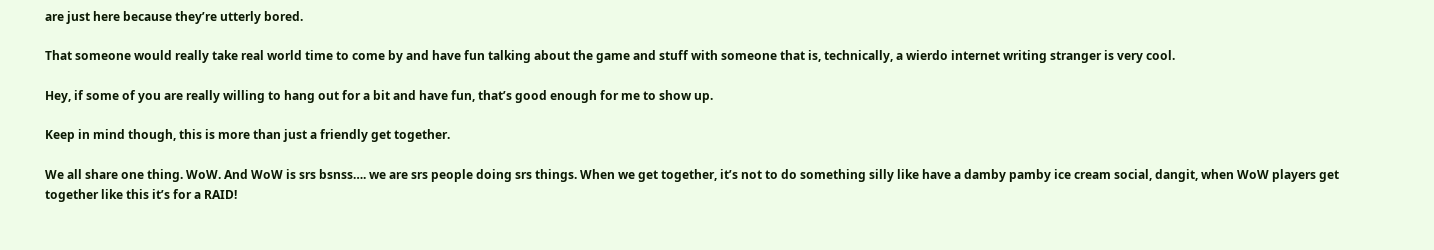are just here because they’re utterly bored.

That someone would really take real world time to come by and have fun talking about the game and stuff with someone that is, technically, a wierdo internet writing stranger is very cool.

Hey, if some of you are really willing to hang out for a bit and have fun, that’s good enough for me to show up.

Keep in mind though, this is more than just a friendly get together.

We all share one thing. WoW. And WoW is srs bsnss…. we are srs people doing srs things. When we get together, it’s not to do something silly like have a damby pamby ice cream social, dangit, when WoW players get together like this it’s for a RAID!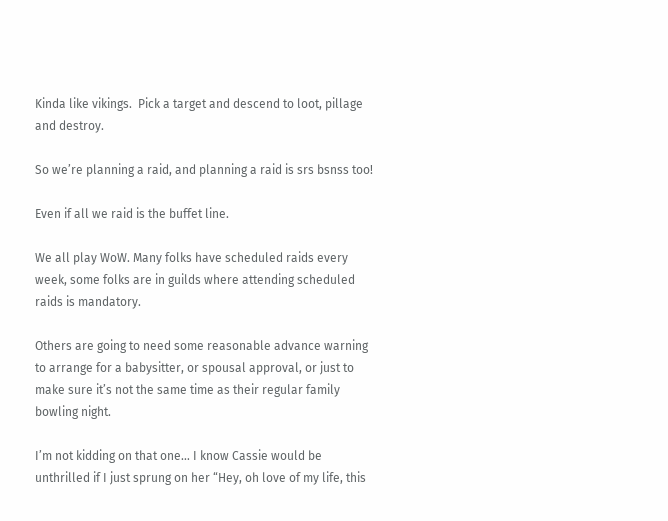Kinda like vikings.  Pick a target and descend to loot, pillage and destroy.

So we’re planning a raid, and planning a raid is srs bsnss too!

Even if all we raid is the buffet line.

We all play WoW. Many folks have scheduled raids every week, some folks are in guilds where attending scheduled raids is mandatory.

Others are going to need some reasonable advance warning to arrange for a babysitter, or spousal approval, or just to make sure it’s not the same time as their regular family bowling night.

I’m not kidding on that one… I know Cassie would be unthrilled if I just sprung on her “Hey, oh love of my life, this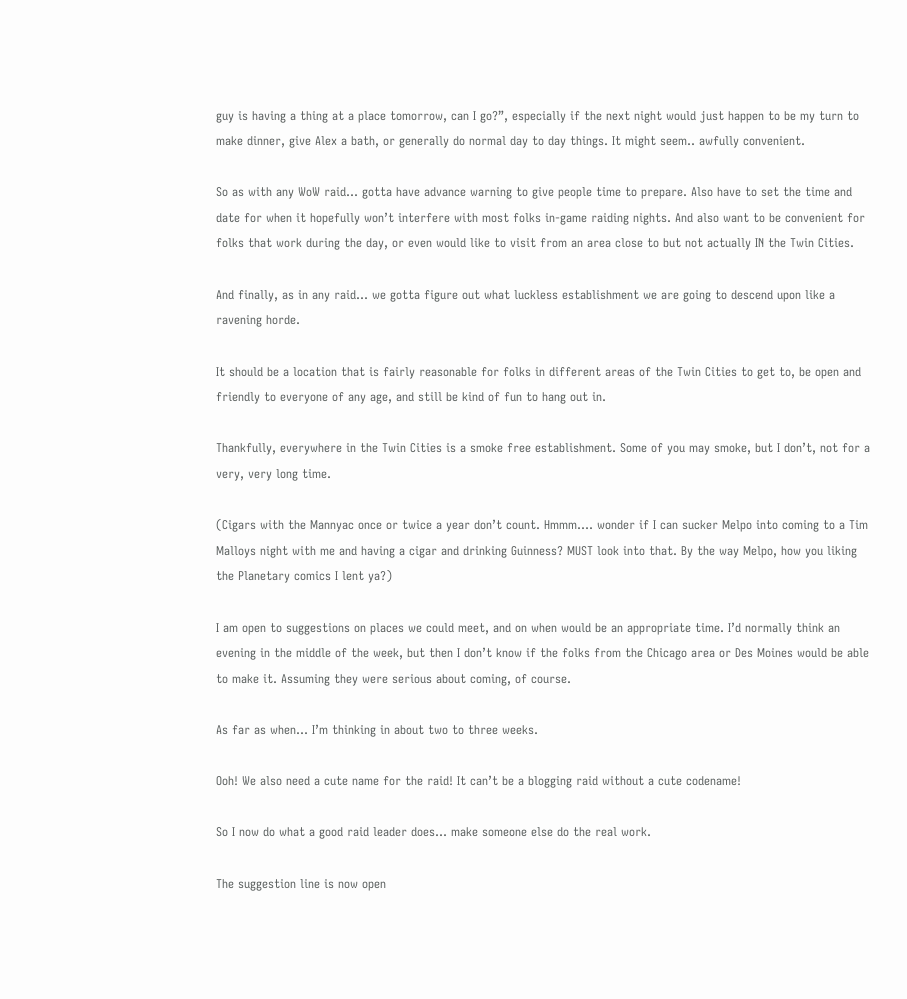guy is having a thing at a place tomorrow, can I go?”, especially if the next night would just happen to be my turn to make dinner, give Alex a bath, or generally do normal day to day things. It might seem.. awfully convenient.

So as with any WoW raid… gotta have advance warning to give people time to prepare. Also have to set the time and date for when it hopefully won’t interfere with most folks in-game raiding nights. And also want to be convenient for folks that work during the day, or even would like to visit from an area close to but not actually IN the Twin Cities.

And finally, as in any raid… we gotta figure out what luckless establishment we are going to descend upon like a ravening horde.

It should be a location that is fairly reasonable for folks in different areas of the Twin Cities to get to, be open and friendly to everyone of any age, and still be kind of fun to hang out in.

Thankfully, everywhere in the Twin Cities is a smoke free establishment. Some of you may smoke, but I don’t, not for a very, very long time.

(Cigars with the Mannyac once or twice a year don’t count. Hmmm…. wonder if I can sucker Melpo into coming to a Tim Malloys night with me and having a cigar and drinking Guinness? MUST look into that. By the way Melpo, how you liking the Planetary comics I lent ya?)

I am open to suggestions on places we could meet, and on when would be an appropriate time. I’d normally think an evening in the middle of the week, but then I don’t know if the folks from the Chicago area or Des Moines would be able to make it. Assuming they were serious about coming, of course.

As far as when… I’m thinking in about two to three weeks.

Ooh! We also need a cute name for the raid! It can’t be a blogging raid without a cute codename!

So I now do what a good raid leader does… make someone else do the real work.

The suggestion line is now open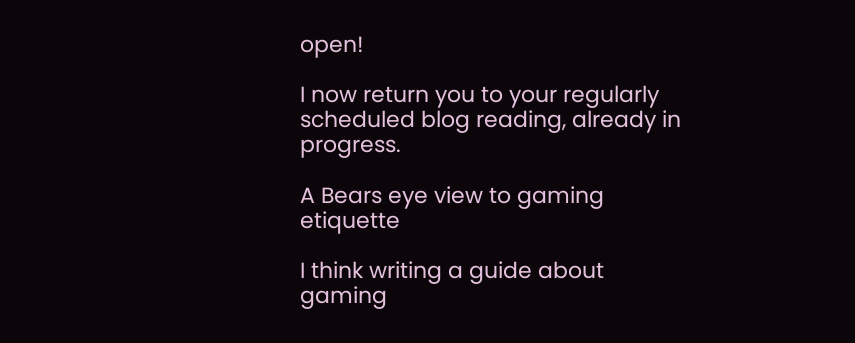open!

I now return you to your regularly scheduled blog reading, already in progress.

A Bears eye view to gaming etiquette

I think writing a guide about gaming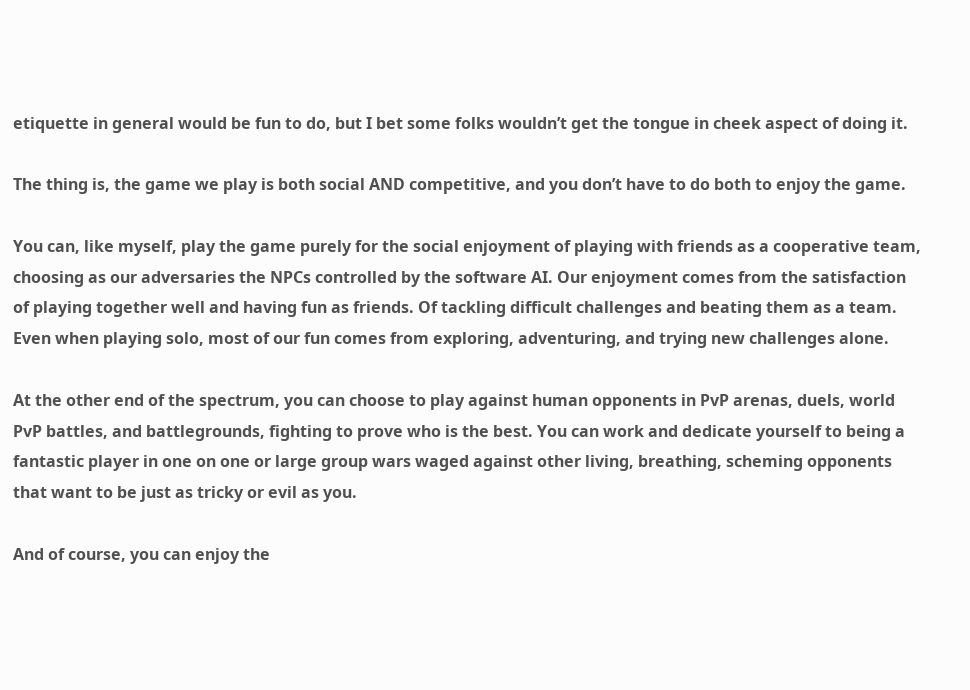etiquette in general would be fun to do, but I bet some folks wouldn’t get the tongue in cheek aspect of doing it.

The thing is, the game we play is both social AND competitive, and you don’t have to do both to enjoy the game.

You can, like myself, play the game purely for the social enjoyment of playing with friends as a cooperative team, choosing as our adversaries the NPCs controlled by the software AI. Our enjoyment comes from the satisfaction of playing together well and having fun as friends. Of tackling difficult challenges and beating them as a team. Even when playing solo, most of our fun comes from exploring, adventuring, and trying new challenges alone.

At the other end of the spectrum, you can choose to play against human opponents in PvP arenas, duels, world PvP battles, and battlegrounds, fighting to prove who is the best. You can work and dedicate yourself to being a fantastic player in one on one or large group wars waged against other living, breathing, scheming opponents that want to be just as tricky or evil as you.

And of course, you can enjoy the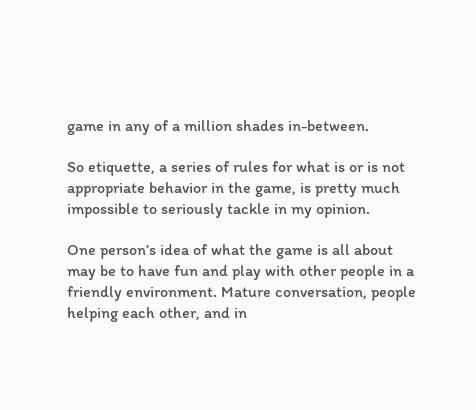game in any of a million shades in-between.

So etiquette, a series of rules for what is or is not appropriate behavior in the game, is pretty much impossible to seriously tackle in my opinion.

One person’s idea of what the game is all about may be to have fun and play with other people in a friendly environment. Mature conversation, people helping each other, and in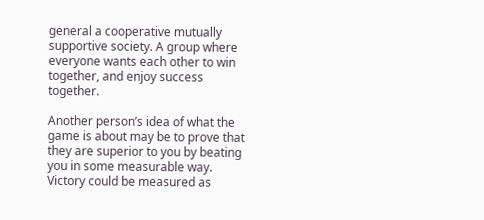general a cooperative mutually supportive society. A group where everyone wants each other to win together, and enjoy success together.

Another person’s idea of what the game is about may be to prove that they are superior to you by beating you in some measurable way. Victory could be measured as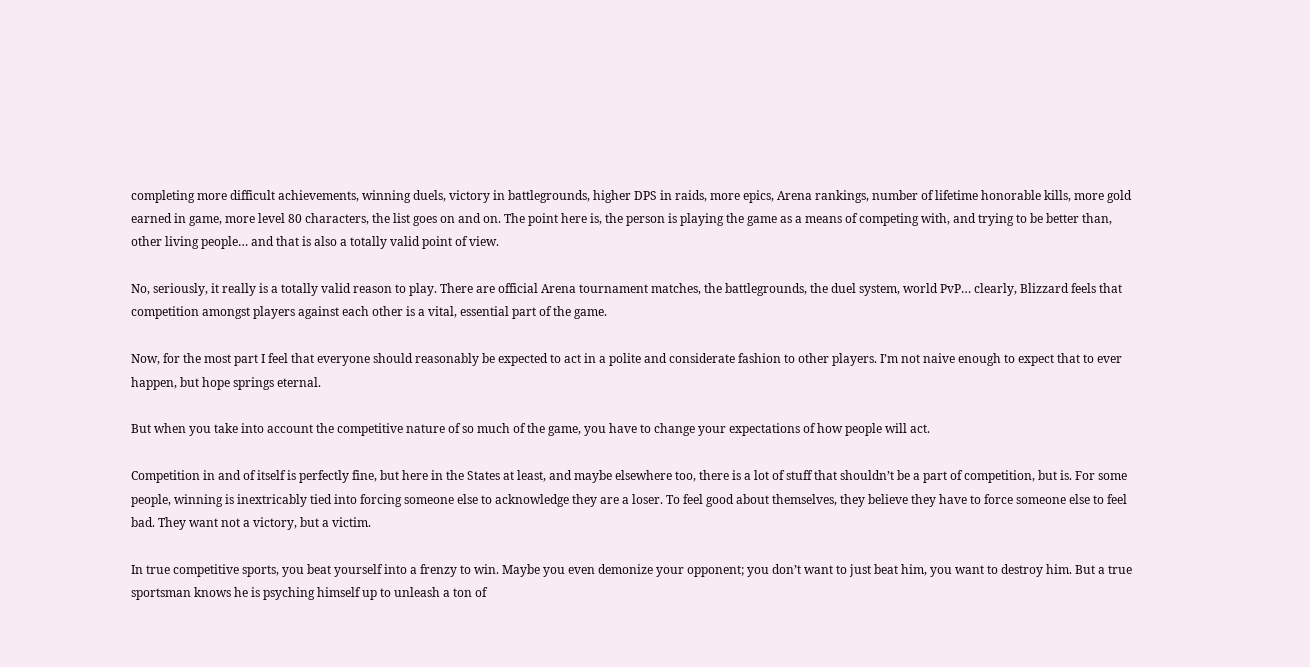completing more difficult achievements, winning duels, victory in battlegrounds, higher DPS in raids, more epics, Arena rankings, number of lifetime honorable kills, more gold earned in game, more level 80 characters, the list goes on and on. The point here is, the person is playing the game as a means of competing with, and trying to be better than, other living people… and that is also a totally valid point of view.

No, seriously, it really is a totally valid reason to play. There are official Arena tournament matches, the battlegrounds, the duel system, world PvP… clearly, Blizzard feels that competition amongst players against each other is a vital, essential part of the game.

Now, for the most part I feel that everyone should reasonably be expected to act in a polite and considerate fashion to other players. I’m not naive enough to expect that to ever happen, but hope springs eternal.

But when you take into account the competitive nature of so much of the game, you have to change your expectations of how people will act.

Competition in and of itself is perfectly fine, but here in the States at least, and maybe elsewhere too, there is a lot of stuff that shouldn’t be a part of competition, but is. For some people, winning is inextricably tied into forcing someone else to acknowledge they are a loser. To feel good about themselves, they believe they have to force someone else to feel bad. They want not a victory, but a victim.

In true competitive sports, you beat yourself into a frenzy to win. Maybe you even demonize your opponent; you don’t want to just beat him, you want to destroy him. But a true sportsman knows he is psyching himself up to unleash a ton of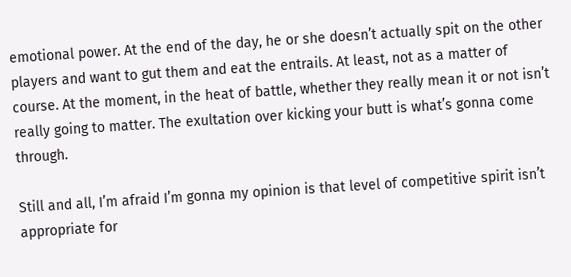emotional power. At the end of the day, he or she doesn’t actually spit on the other players and want to gut them and eat the entrails. At least, not as a matter of course. At the moment, in the heat of battle, whether they really mean it or not isn’t really going to matter. The exultation over kicking your butt is what’s gonna come through.

Still and all, I’m afraid I’m gonna my opinion is that level of competitive spirit isn’t appropriate for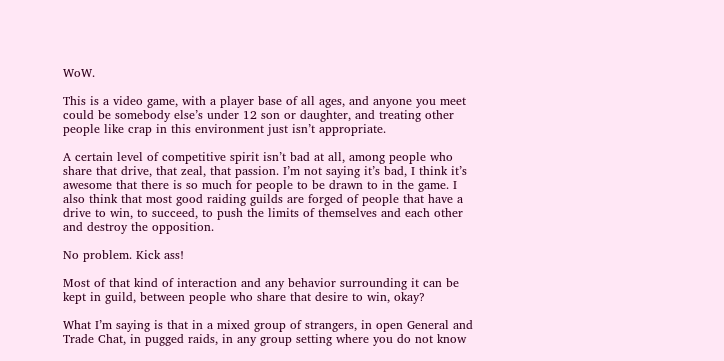WoW.

This is a video game, with a player base of all ages, and anyone you meet could be somebody else’s under 12 son or daughter, and treating other people like crap in this environment just isn’t appropriate.

A certain level of competitive spirit isn’t bad at all, among people who share that drive, that zeal, that passion. I’m not saying it’s bad, I think it’s awesome that there is so much for people to be drawn to in the game. I also think that most good raiding guilds are forged of people that have a drive to win, to succeed, to push the limits of themselves and each other and destroy the opposition.

No problem. Kick ass!

Most of that kind of interaction and any behavior surrounding it can be kept in guild, between people who share that desire to win, okay?

What I’m saying is that in a mixed group of strangers, in open General and Trade Chat, in pugged raids, in any group setting where you do not know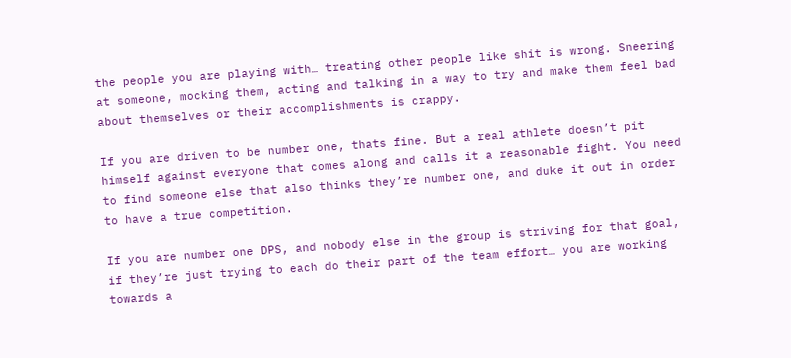the people you are playing with… treating other people like shit is wrong. Sneering at someone, mocking them, acting and talking in a way to try and make them feel bad about themselves or their accomplishments is crappy.

If you are driven to be number one, thats fine. But a real athlete doesn’t pit himself against everyone that comes along and calls it a reasonable fight. You need to find someone else that also thinks they’re number one, and duke it out in order to have a true competition.

If you are number one DPS, and nobody else in the group is striving for that goal, if they’re just trying to each do their part of the team effort… you are working towards a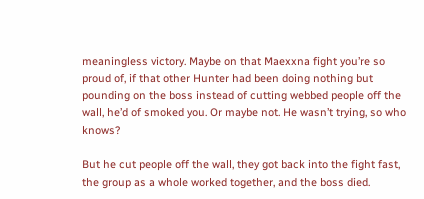meaningless victory. Maybe on that Maexxna fight you’re so proud of, if that other Hunter had been doing nothing but pounding on the boss instead of cutting webbed people off the wall, he’d of smoked you. Or maybe not. He wasn’t trying, so who knows?

But he cut people off the wall, they got back into the fight fast, the group as a whole worked together, and the boss died.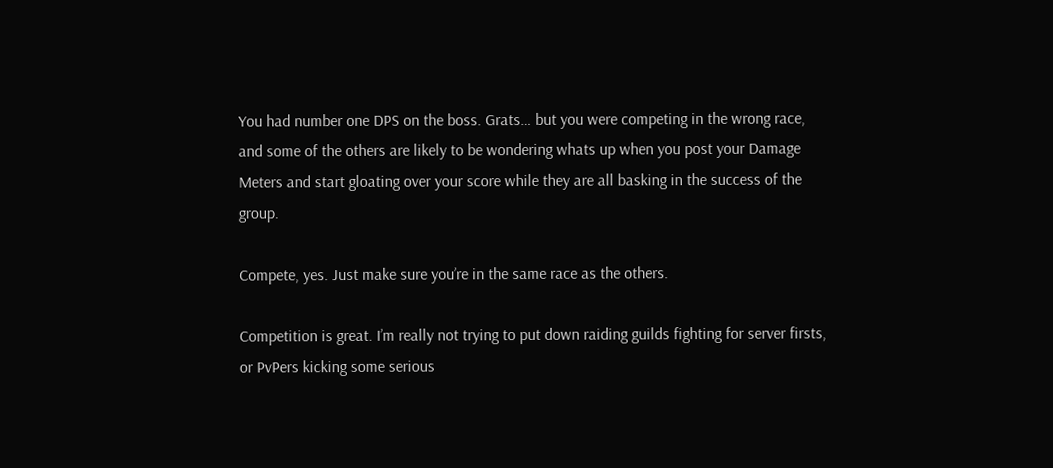You had number one DPS on the boss. Grats… but you were competing in the wrong race, and some of the others are likely to be wondering whats up when you post your Damage Meters and start gloating over your score while they are all basking in the success of the group.

Compete, yes. Just make sure you’re in the same race as the others.

Competition is great. I’m really not trying to put down raiding guilds fighting for server firsts, or PvPers kicking some serious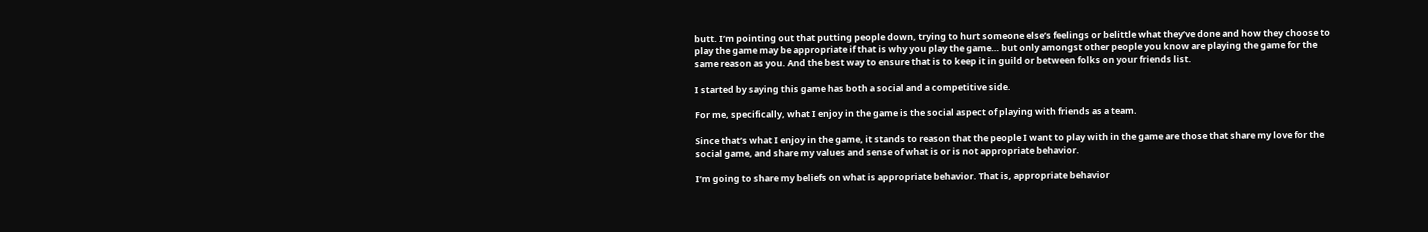butt. I’m pointing out that putting people down, trying to hurt someone else’s feelings or belittle what they’ve done and how they choose to play the game may be appropriate if that is why you play the game… but only amongst other people you know are playing the game for the same reason as you. And the best way to ensure that is to keep it in guild or between folks on your friends list.

I started by saying this game has both a social and a competitive side.

For me, specifically, what I enjoy in the game is the social aspect of playing with friends as a team.

Since that’s what I enjoy in the game, it stands to reason that the people I want to play with in the game are those that share my love for the social game, and share my values and sense of what is or is not appropriate behavior.

I’m going to share my beliefs on what is appropriate behavior. That is, appropriate behavior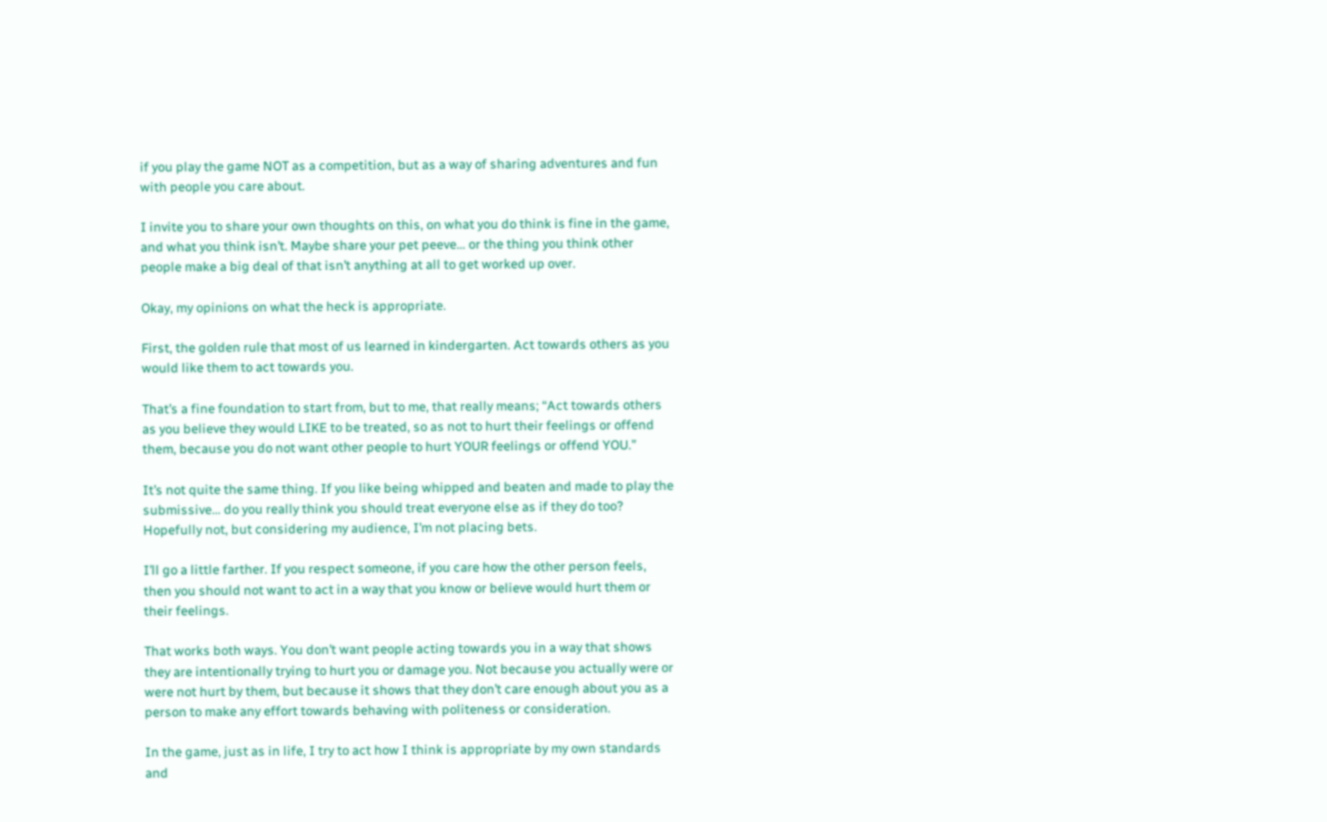if you play the game NOT as a competition, but as a way of sharing adventures and fun with people you care about.

I invite you to share your own thoughts on this, on what you do think is fine in the game, and what you think isn’t. Maybe share your pet peeve… or the thing you think other people make a big deal of that isn’t anything at all to get worked up over.

Okay, my opinions on what the heck is appropriate.

First, the golden rule that most of us learned in kindergarten. Act towards others as you would like them to act towards you.

That’s a fine foundation to start from, but to me, that really means; “Act towards others as you believe they would LIKE to be treated, so as not to hurt their feelings or offend them, because you do not want other people to hurt YOUR feelings or offend YOU.”

It’s not quite the same thing. If you like being whipped and beaten and made to play the submissive… do you really think you should treat everyone else as if they do too? Hopefully not, but considering my audience, I’m not placing bets.

I’ll go a little farther. If you respect someone, if you care how the other person feels, then you should not want to act in a way that you know or believe would hurt them or their feelings.

That works both ways. You don’t want people acting towards you in a way that shows they are intentionally trying to hurt you or damage you. Not because you actually were or were not hurt by them, but because it shows that they don’t care enough about you as a person to make any effort towards behaving with politeness or consideration.

In the game, just as in life, I try to act how I think is appropriate by my own standards and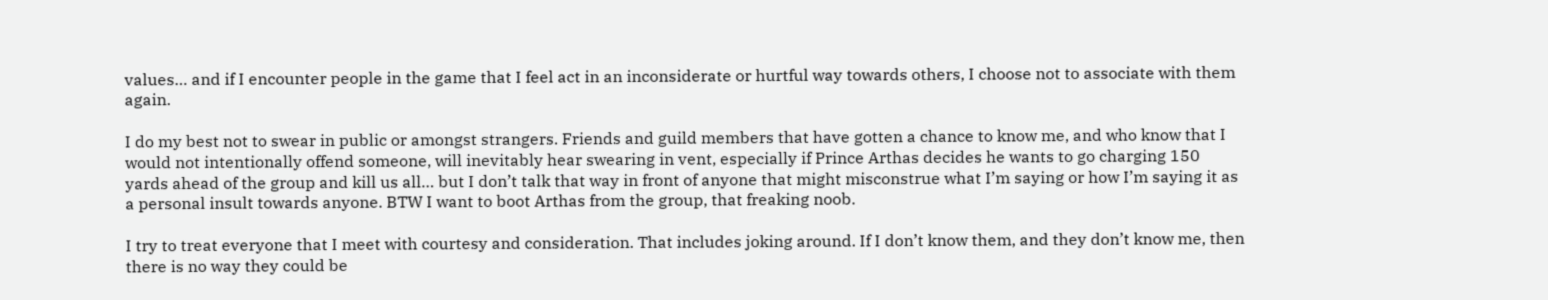values… and if I encounter people in the game that I feel act in an inconsiderate or hurtful way towards others, I choose not to associate with them again.

I do my best not to swear in public or amongst strangers. Friends and guild members that have gotten a chance to know me, and who know that I would not intentionally offend someone, will inevitably hear swearing in vent, especially if Prince Arthas decides he wants to go charging 150 yards ahead of the group and kill us all… but I don’t talk that way in front of anyone that might misconstrue what I’m saying or how I’m saying it as a personal insult towards anyone. BTW I want to boot Arthas from the group, that freaking noob.

I try to treat everyone that I meet with courtesy and consideration. That includes joking around. If I don’t know them, and they don’t know me, then there is no way they could be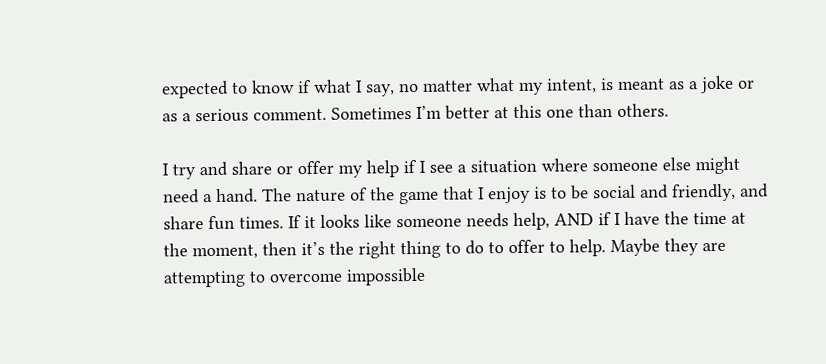expected to know if what I say, no matter what my intent, is meant as a joke or as a serious comment. Sometimes I’m better at this one than others.

I try and share or offer my help if I see a situation where someone else might need a hand. The nature of the game that I enjoy is to be social and friendly, and share fun times. If it looks like someone needs help, AND if I have the time at the moment, then it’s the right thing to do to offer to help. Maybe they are attempting to overcome impossible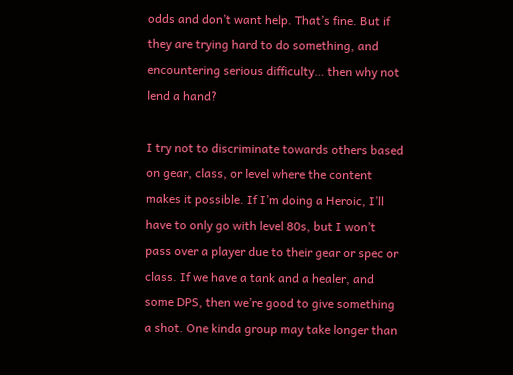odds and don’t want help. That’s fine. But if they are trying hard to do something, and encountering serious difficulty… then why not lend a hand?

I try not to discriminate towards others based on gear, class, or level where the content makes it possible. If I’m doing a Heroic, I’ll have to only go with level 80s, but I won’t pass over a player due to their gear or spec or class. If we have a tank and a healer, and some DPS, then we’re good to give something a shot. One kinda group may take longer than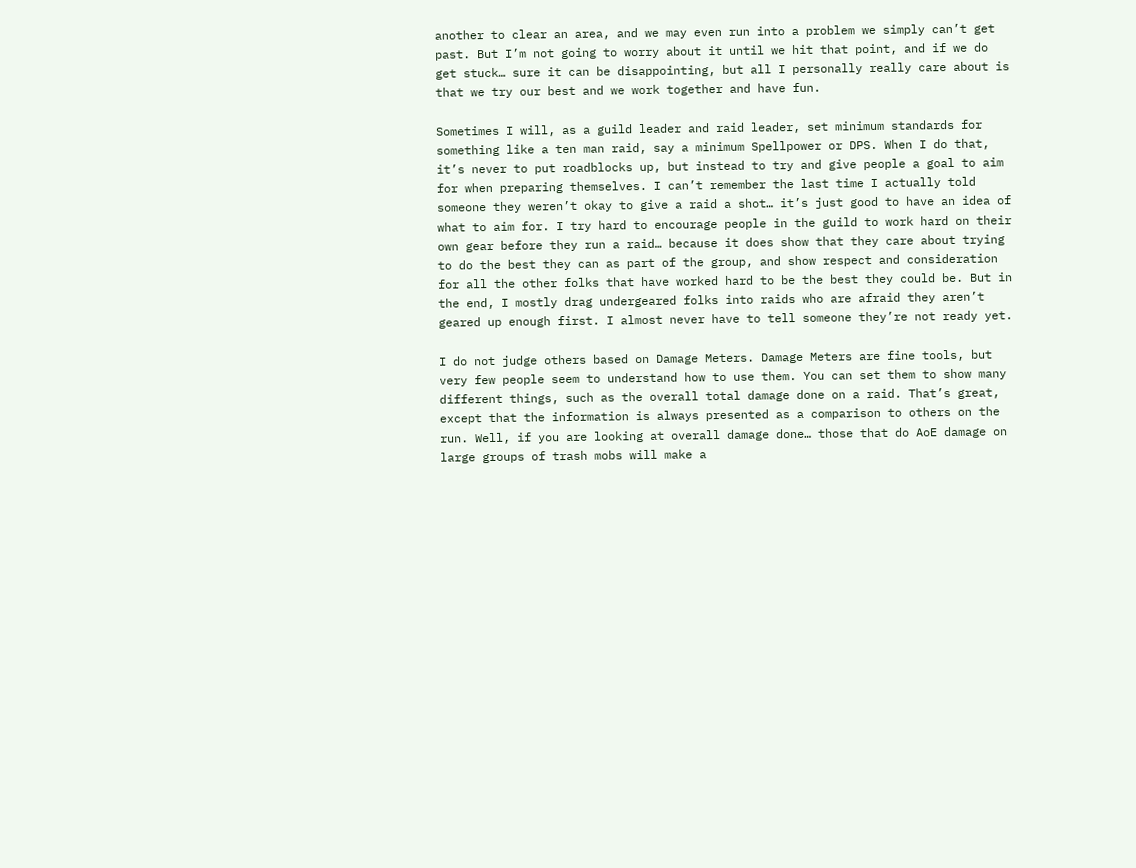another to clear an area, and we may even run into a problem we simply can’t get past. But I’m not going to worry about it until we hit that point, and if we do get stuck… sure it can be disappointing, but all I personally really care about is that we try our best and we work together and have fun.

Sometimes I will, as a guild leader and raid leader, set minimum standards for something like a ten man raid, say a minimum Spellpower or DPS. When I do that, it’s never to put roadblocks up, but instead to try and give people a goal to aim for when preparing themselves. I can’t remember the last time I actually told someone they weren’t okay to give a raid a shot… it’s just good to have an idea of what to aim for. I try hard to encourage people in the guild to work hard on their own gear before they run a raid… because it does show that they care about trying to do the best they can as part of the group, and show respect and consideration for all the other folks that have worked hard to be the best they could be. But in the end, I mostly drag undergeared folks into raids who are afraid they aren’t geared up enough first. I almost never have to tell someone they’re not ready yet.

I do not judge others based on Damage Meters. Damage Meters are fine tools, but very few people seem to understand how to use them. You can set them to show many different things, such as the overall total damage done on a raid. That’s great, except that the information is always presented as a comparison to others on the run. Well, if you are looking at overall damage done… those that do AoE damage on large groups of trash mobs will make a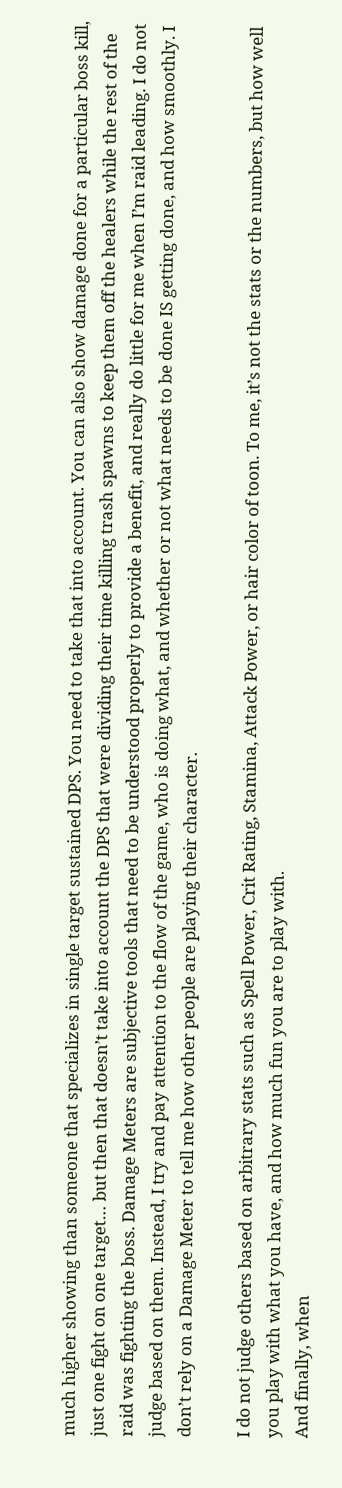much higher showing than someone that specializes in single target sustained DPS. You need to take that into account. You can also show damage done for a particular boss kill, just one fight on one target… but then that doesn’t take into account the DPS that were dividing their time killing trash spawns to keep them off the healers while the rest of the raid was fighting the boss. Damage Meters are subjective tools that need to be understood properly to provide a benefit, and really do little for me when I’m raid leading. I do not judge based on them. Instead, I try and pay attention to the flow of the game, who is doing what, and whether or not what needs to be done IS getting done, and how smoothly. I don’t rely on a Damage Meter to tell me how other people are playing their character.

I do not judge others based on arbitrary stats such as Spell Power, Crit Rating, Stamina, Attack Power, or hair color of toon. To me, it’s not the stats or the numbers, but how well you play with what you have, and how much fun you are to play with.
And finally, when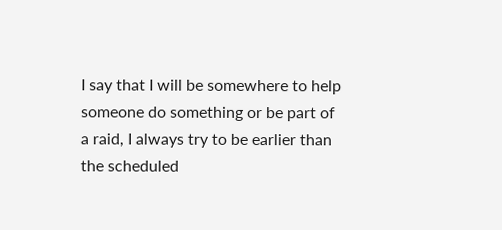I say that I will be somewhere to help someone do something or be part of  a raid, I always try to be earlier than the scheduled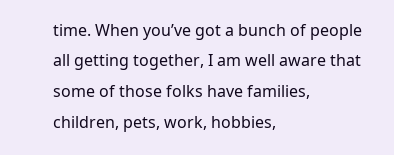time. When you’ve got a bunch of people all getting together, I am well aware that some of those folks have families, children, pets, work, hobbies,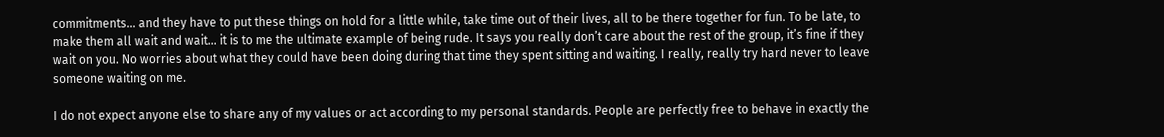commitments… and they have to put these things on hold for a little while, take time out of their lives, all to be there together for fun. To be late, to make them all wait and wait… it is to me the ultimate example of being rude. It says you really don’t care about the rest of the group, it’s fine if they wait on you. No worries about what they could have been doing during that time they spent sitting and waiting. I really, really try hard never to leave someone waiting on me.

I do not expect anyone else to share any of my values or act according to my personal standards. People are perfectly free to behave in exactly the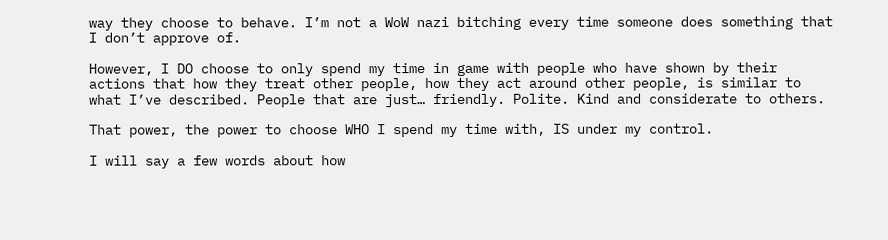way they choose to behave. I’m not a WoW nazi bitching every time someone does something that I don’t approve of.

However, I DO choose to only spend my time in game with people who have shown by their actions that how they treat other people, how they act around other people, is similar to what I’ve described. People that are just… friendly. Polite. Kind and considerate to others.

That power, the power to choose WHO I spend my time with, IS under my control.

I will say a few words about how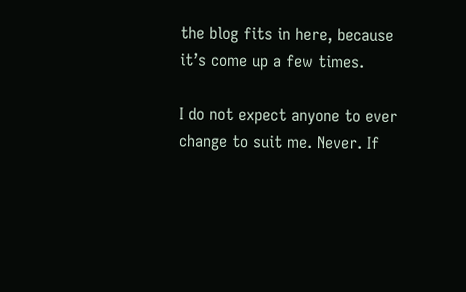the blog fits in here, because it’s come up a few times.

I do not expect anyone to ever change to suit me. Never. If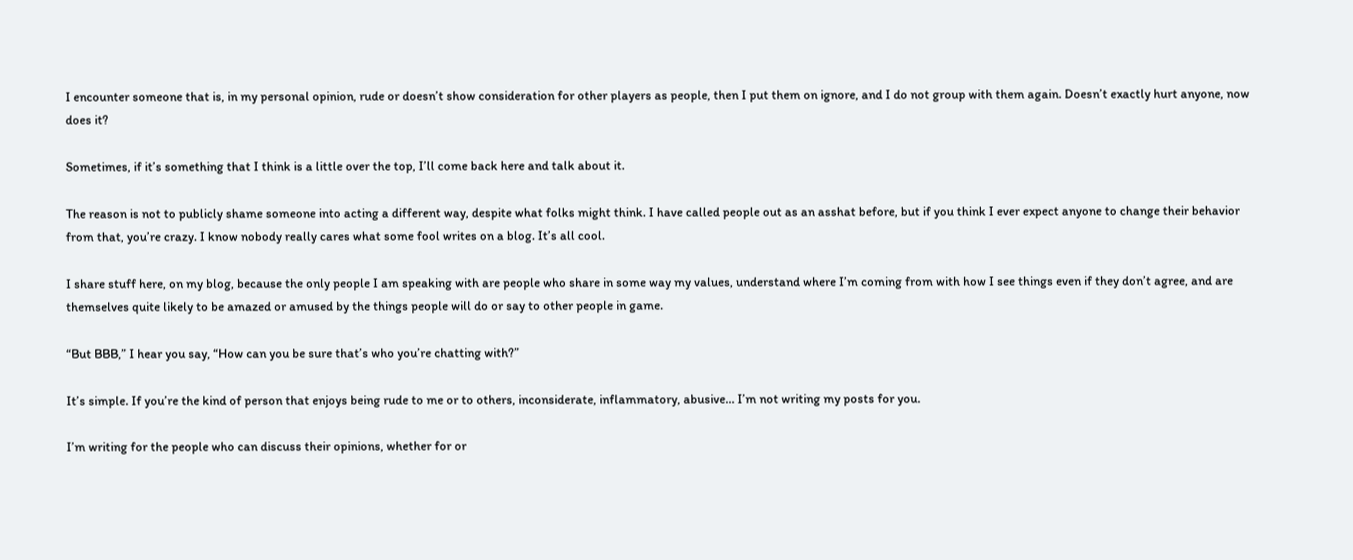I encounter someone that is, in my personal opinion, rude or doesn’t show consideration for other players as people, then I put them on ignore, and I do not group with them again. Doesn’t exactly hurt anyone, now does it?

Sometimes, if it’s something that I think is a little over the top, I’ll come back here and talk about it.

The reason is not to publicly shame someone into acting a different way, despite what folks might think. I have called people out as an asshat before, but if you think I ever expect anyone to change their behavior from that, you’re crazy. I know nobody really cares what some fool writes on a blog. It’s all cool.

I share stuff here, on my blog, because the only people I am speaking with are people who share in some way my values, understand where I’m coming from with how I see things even if they don’t agree, and are themselves quite likely to be amazed or amused by the things people will do or say to other people in game.

“But BBB,” I hear you say, “How can you be sure that’s who you’re chatting with?”

It’s simple. If you’re the kind of person that enjoys being rude to me or to others, inconsiderate, inflammatory, abusive… I’m not writing my posts for you.

I’m writing for the people who can discuss their opinions, whether for or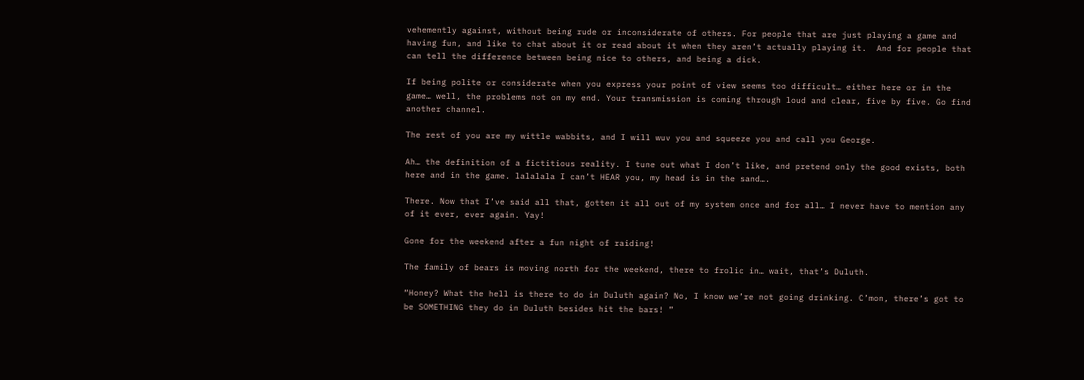vehemently against, without being rude or inconsiderate of others. For people that are just playing a game and having fun, and like to chat about it or read about it when they aren’t actually playing it.  And for people that can tell the difference between being nice to others, and being a dick.

If being polite or considerate when you express your point of view seems too difficult… either here or in the game… well, the problems not on my end. Your transmission is coming through loud and clear, five by five. Go find another channel.

The rest of you are my wittle wabbits, and I will wuv you and squeeze you and call you George.

Ah… the definition of a fictitious reality. I tune out what I don’t like, and pretend only the good exists, both here and in the game. lalalala I can’t HEAR you, my head is in the sand….

There. Now that I’ve said all that, gotten it all out of my system once and for all… I never have to mention any of it ever, ever again. Yay!

Gone for the weekend after a fun night of raiding!

The family of bears is moving north for the weekend, there to frolic in… wait, that’s Duluth.

“Honey? What the hell is there to do in Duluth again? No, I know we’re not going drinking. C’mon, there’s got to be SOMETHING they do in Duluth besides hit the bars! ”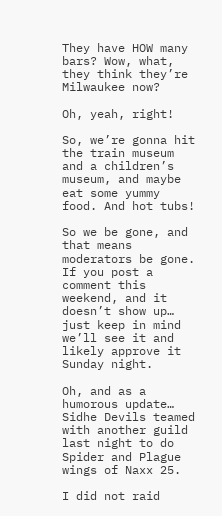They have HOW many bars? Wow, what, they think they’re Milwaukee now?

Oh, yeah, right!

So, we’re gonna hit the train museum and a children’s museum, and maybe eat some yummy food. And hot tubs!

So we be gone, and that means moderators be gone. If you post a comment this weekend, and it doesn’t show up… just keep in mind we’ll see it and likely approve it Sunday night.

Oh, and as a humorous update… Sidhe Devils teamed with another guild last night to do Spider and Plague wings of Naxx 25.

I did not raid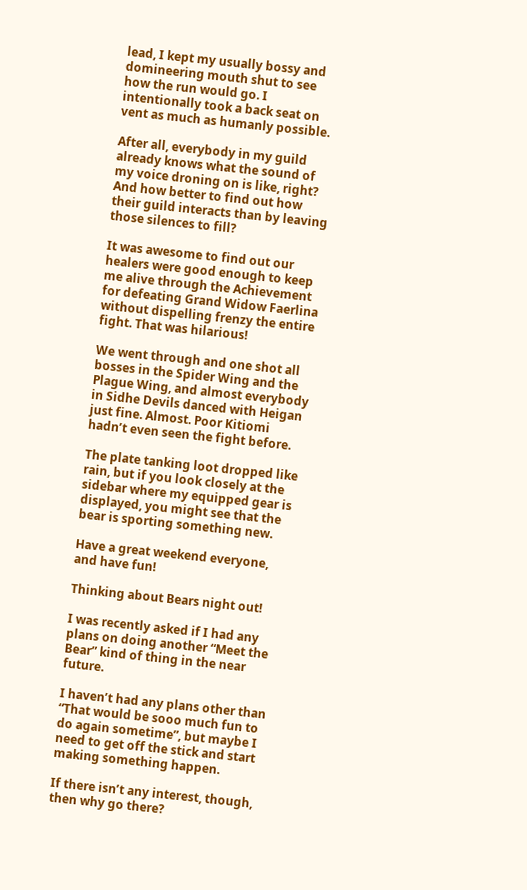lead, I kept my usually bossy and domineering mouth shut to see how the run would go. I intentionally took a back seat on vent as much as humanly possible.

After all, everybody in my guild already knows what the sound of my voice droning on is like, right? And how better to find out how their guild interacts than by leaving those silences to fill?

It was awesome to find out our healers were good enough to keep me alive through the Achievement for defeating Grand Widow Faerlina without dispelling frenzy the entire fight. That was hilarious!

We went through and one shot all bosses in the Spider Wing and the Plague Wing, and almost everybody in Sidhe Devils danced with Heigan just fine. Almost. Poor Kitiomi hadn’t even seen the fight before.

The plate tanking loot dropped like rain, but if you look closely at the sidebar where my equipped gear is displayed, you might see that the bear is sporting something new.

Have a great weekend everyone, and have fun!

Thinking about Bears night out!

I was recently asked if I had any plans on doing another “Meet the Bear” kind of thing in the near future.

I haven’t had any plans other than “That would be sooo much fun to do again sometime”, but maybe I need to get off the stick and start making something happen.

If there isn’t any interest, though, then why go there?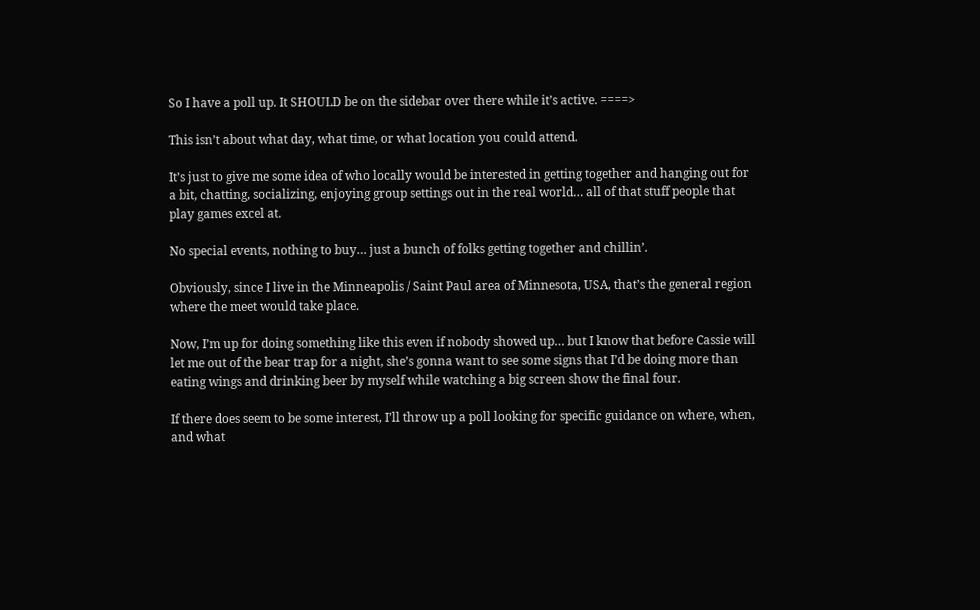So I have a poll up. It SHOULD be on the sidebar over there while it’s active. ====>

This isn’t about what day, what time, or what location you could attend.

It’s just to give me some idea of who locally would be interested in getting together and hanging out for a bit, chatting, socializing, enjoying group settings out in the real world… all of that stuff people that play games excel at.

No special events, nothing to buy… just a bunch of folks getting together and chillin’.

Obviously, since I live in the Minneapolis / Saint Paul area of Minnesota, USA, that’s the general region where the meet would take place.

Now, I’m up for doing something like this even if nobody showed up… but I know that before Cassie will let me out of the bear trap for a night, she’s gonna want to see some signs that I’d be doing more than eating wings and drinking beer by myself while watching a big screen show the final four.

If there does seem to be some interest, I’ll throw up a poll looking for specific guidance on where, when, and what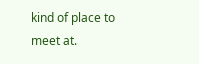kind of place to meet at.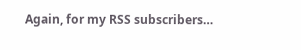Again, for my RSS subscribers…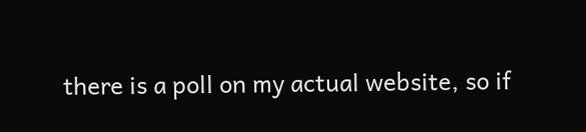there is a poll on my actual website, so if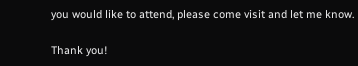you would like to attend, please come visit and let me know.

Thank you!